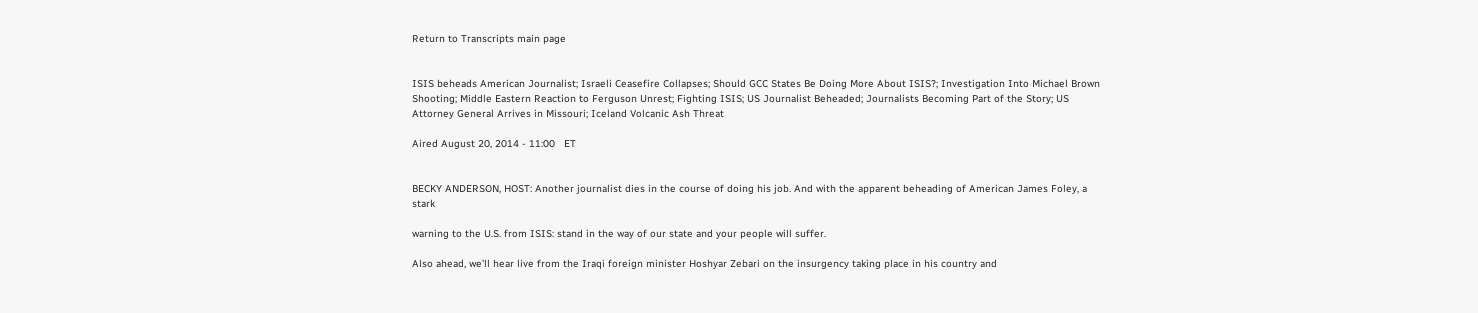Return to Transcripts main page


ISIS beheads American Journalist; Israeli Ceasefire Collapses; Should GCC States Be Doing More About ISIS?; Investigation Into Michael Brown Shooting; Middle Eastern Reaction to Ferguson Unrest; Fighting ISIS; US Journalist Beheaded; Journalists Becoming Part of the Story; US Attorney General Arrives in Missouri; Iceland Volcanic Ash Threat

Aired August 20, 2014 - 11:00   ET


BECKY ANDERSON, HOST: Another journalist dies in the course of doing his job. And with the apparent beheading of American James Foley, a stark

warning to the U.S. from ISIS: stand in the way of our state and your people will suffer.

Also ahead, we'll hear live from the Iraqi foreign minister Hoshyar Zebari on the insurgency taking place in his country and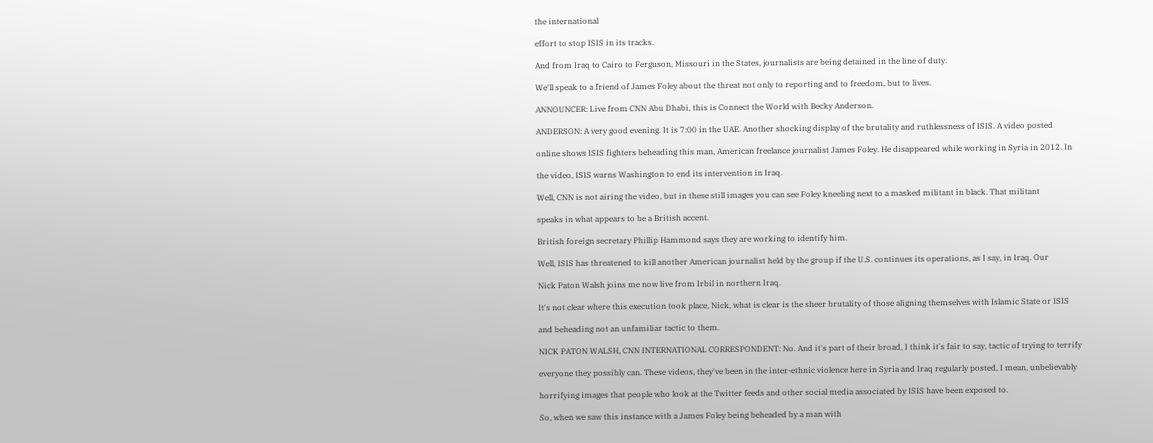the international

effort to stop ISIS in its tracks.

And from Iraq to Cairo to Ferguson, Missouri in the States, journalists are being detained in the line of duty.

We'll speak to a friend of James Foley about the threat not only to reporting and to freedom, but to lives.

ANNOUNCER: Live from CNN Abu Dhabi, this is Connect the World with Becky Anderson.

ANDERSON: A very good evening. It is 7:00 in the UAE. Another shocking display of the brutality and ruthlessness of ISIS. A video posted

online shows ISIS fighters beheading this man, American freelance journalist James Foley. He disappeared while working in Syria in 2012. In

the video, ISIS warns Washington to end its intervention in Iraq.

Well, CNN is not airing the video, but in these still images you can see Foley kneeling next to a masked militant in black. That militant

speaks in what appears to be a British accent.

British foreign secretary Phillip Hammond says they are working to identify him.

Well, ISIS has threatened to kill another American journalist held by the group if the U.S. continues its operations, as I say, in Iraq. Our

Nick Paton Walsh joins me now live from Irbil in northern Iraq.

It's not clear where this execution took place, Nick, what is clear is the sheer brutality of those aligning themselves with Islamic State or ISIS

and beheading not an unfamiliar tactic to them.

NICK PATON WALSH, CNN INTERNATIONAL CORRESPONDENT: No. And it's part of their broad, I think it's fair to say, tactic of trying to terrify

everyone they possibly can. These videos, they've been in the inter-ethnic violence here in Syria and Iraq regularly posted, I mean, unbelievably

horrifying images that people who look at the Twitter feeds and other social media associated by ISIS have been exposed to.

So, when we saw this instance with a James Foley being beheaded by a man with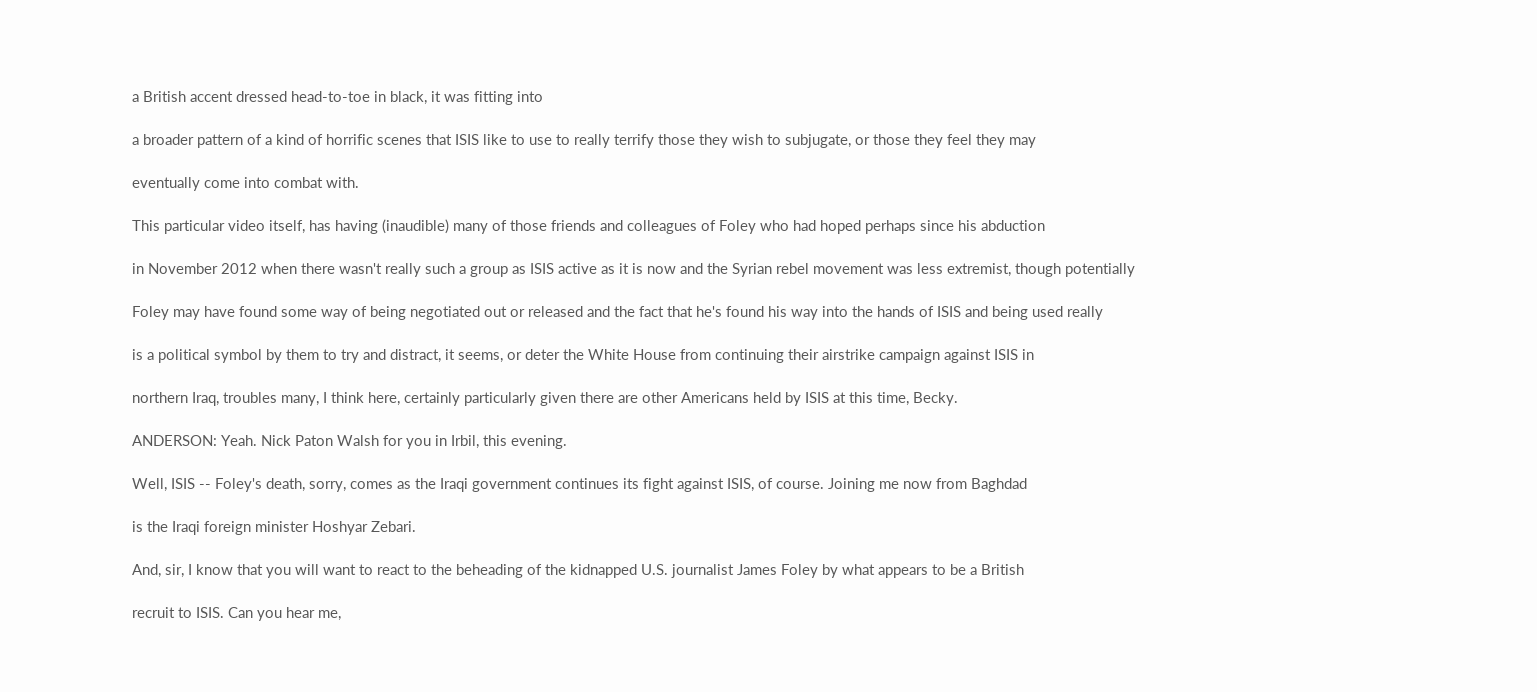a British accent dressed head-to-toe in black, it was fitting into

a broader pattern of a kind of horrific scenes that ISIS like to use to really terrify those they wish to subjugate, or those they feel they may

eventually come into combat with.

This particular video itself, has having (inaudible) many of those friends and colleagues of Foley who had hoped perhaps since his abduction

in November 2012 when there wasn't really such a group as ISIS active as it is now and the Syrian rebel movement was less extremist, though potentially

Foley may have found some way of being negotiated out or released and the fact that he's found his way into the hands of ISIS and being used really

is a political symbol by them to try and distract, it seems, or deter the White House from continuing their airstrike campaign against ISIS in

northern Iraq, troubles many, I think here, certainly particularly given there are other Americans held by ISIS at this time, Becky.

ANDERSON: Yeah. Nick Paton Walsh for you in Irbil, this evening.

Well, ISIS -- Foley's death, sorry, comes as the Iraqi government continues its fight against ISIS, of course. Joining me now from Baghdad

is the Iraqi foreign minister Hoshyar Zebari.

And, sir, I know that you will want to react to the beheading of the kidnapped U.S. journalist James Foley by what appears to be a British

recruit to ISIS. Can you hear me,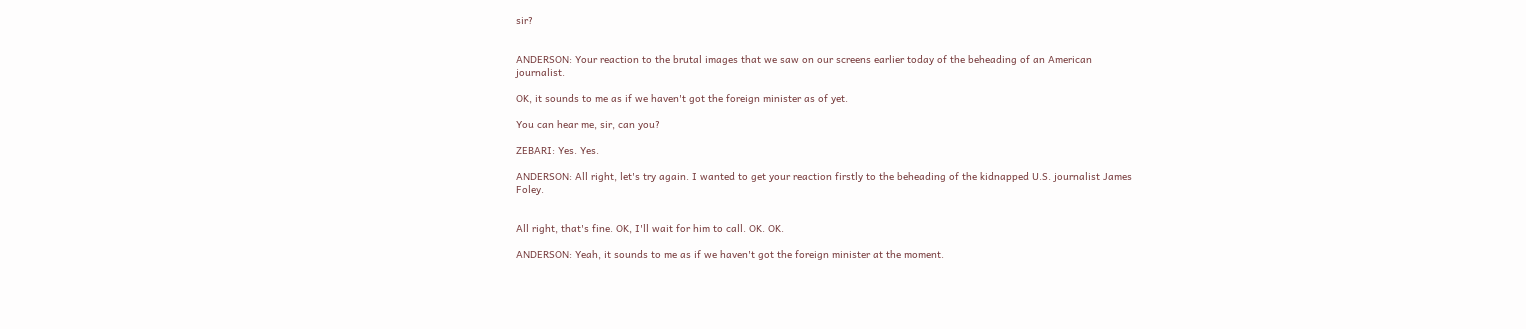sir?


ANDERSON: Your reaction to the brutal images that we saw on our screens earlier today of the beheading of an American journalist.

OK, it sounds to me as if we haven't got the foreign minister as of yet.

You can hear me, sir, can you?

ZEBARI: Yes. Yes.

ANDERSON: All right, let's try again. I wanted to get your reaction firstly to the beheading of the kidnapped U.S. journalist James Foley.


All right, that's fine. OK, I'll wait for him to call. OK. OK.

ANDERSON: Yeah, it sounds to me as if we haven't got the foreign minister at the moment.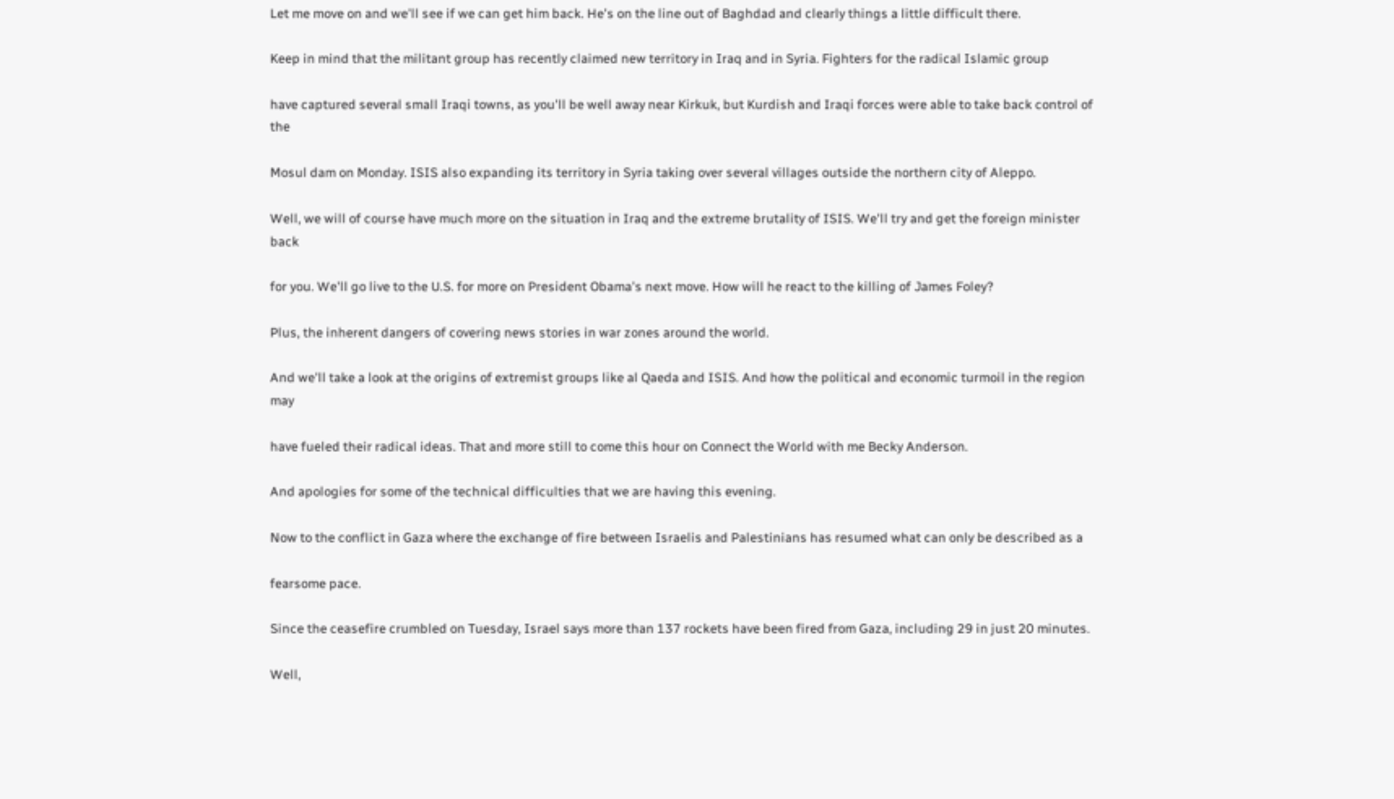Let me move on and we'll see if we can get him back. He's on the line out of Baghdad and clearly things a little difficult there.

Keep in mind that the militant group has recently claimed new territory in Iraq and in Syria. Fighters for the radical Islamic group

have captured several small Iraqi towns, as you'll be well away near Kirkuk, but Kurdish and Iraqi forces were able to take back control of the

Mosul dam on Monday. ISIS also expanding its territory in Syria taking over several villages outside the northern city of Aleppo.

Well, we will of course have much more on the situation in Iraq and the extreme brutality of ISIS. We'll try and get the foreign minister back

for you. We'll go live to the U.S. for more on President Obama's next move. How will he react to the killing of James Foley?

Plus, the inherent dangers of covering news stories in war zones around the world.

And we'll take a look at the origins of extremist groups like al Qaeda and ISIS. And how the political and economic turmoil in the region may

have fueled their radical ideas. That and more still to come this hour on Connect the World with me Becky Anderson.

And apologies for some of the technical difficulties that we are having this evening.

Now to the conflict in Gaza where the exchange of fire between Israelis and Palestinians has resumed what can only be described as a

fearsome pace.

Since the ceasefire crumbled on Tuesday, Israel says more than 137 rockets have been fired from Gaza, including 29 in just 20 minutes.

Well,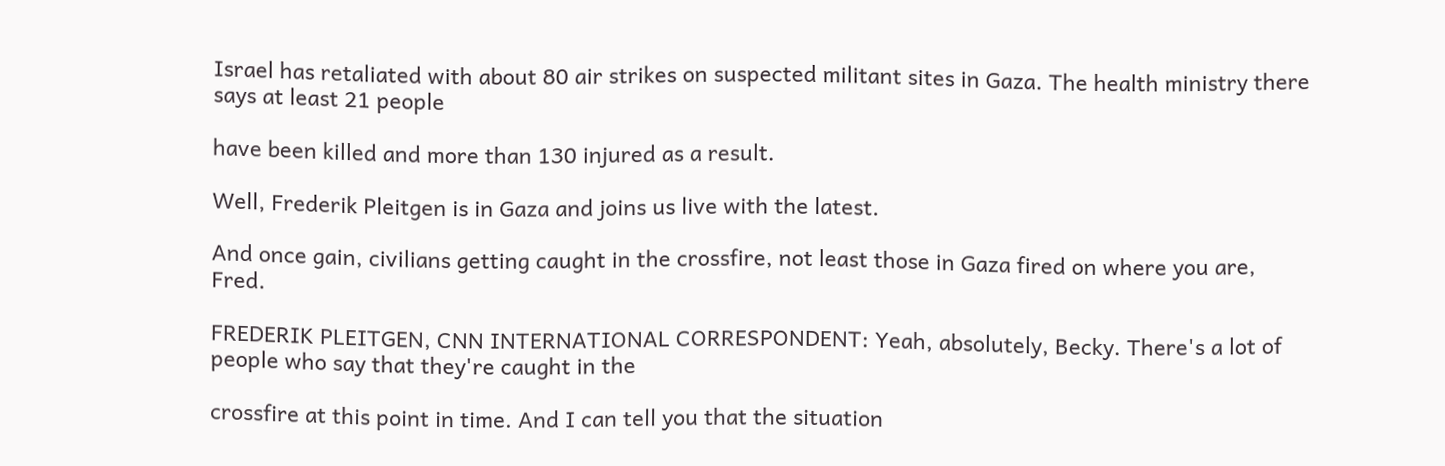Israel has retaliated with about 80 air strikes on suspected militant sites in Gaza. The health ministry there says at least 21 people

have been killed and more than 130 injured as a result.

Well, Frederik Pleitgen is in Gaza and joins us live with the latest.

And once gain, civilians getting caught in the crossfire, not least those in Gaza fired on where you are, Fred.

FREDERIK PLEITGEN, CNN INTERNATIONAL CORRESPONDENT: Yeah, absolutely, Becky. There's a lot of people who say that they're caught in the

crossfire at this point in time. And I can tell you that the situation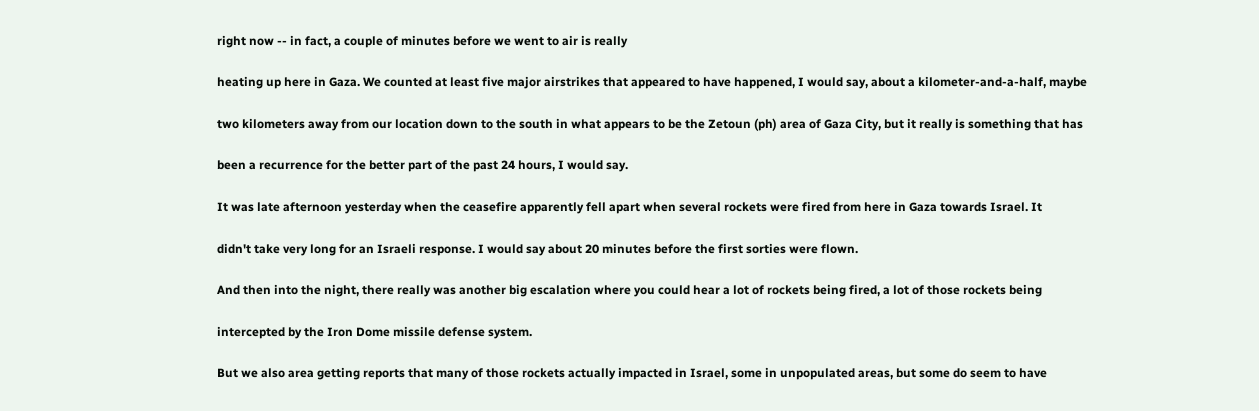right now -- in fact, a couple of minutes before we went to air is really

heating up here in Gaza. We counted at least five major airstrikes that appeared to have happened, I would say, about a kilometer-and-a-half, maybe

two kilometers away from our location down to the south in what appears to be the Zetoun (ph) area of Gaza City, but it really is something that has

been a recurrence for the better part of the past 24 hours, I would say.

It was late afternoon yesterday when the ceasefire apparently fell apart when several rockets were fired from here in Gaza towards Israel. It

didn't take very long for an Israeli response. I would say about 20 minutes before the first sorties were flown.

And then into the night, there really was another big escalation where you could hear a lot of rockets being fired, a lot of those rockets being

intercepted by the Iron Dome missile defense system.

But we also area getting reports that many of those rockets actually impacted in Israel, some in unpopulated areas, but some do seem to have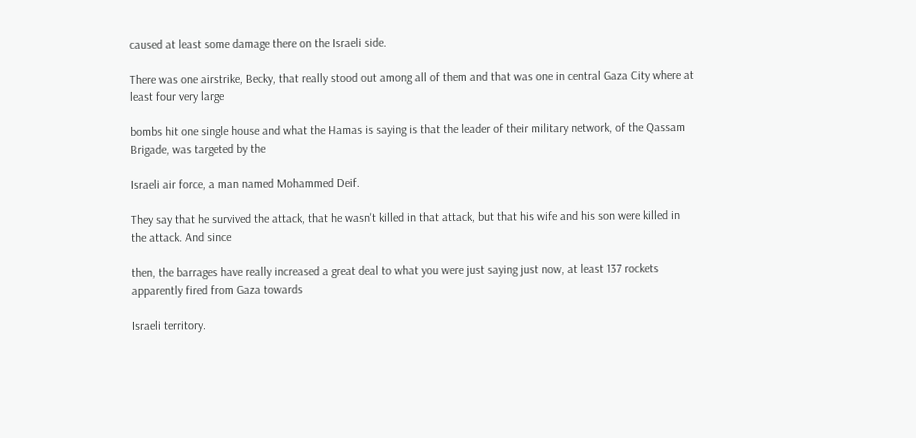caused at least some damage there on the Israeli side.

There was one airstrike, Becky, that really stood out among all of them and that was one in central Gaza City where at least four very large

bombs hit one single house and what the Hamas is saying is that the leader of their military network, of the Qassam Brigade, was targeted by the

Israeli air force, a man named Mohammed Deif.

They say that he survived the attack, that he wasn't killed in that attack, but that his wife and his son were killed in the attack. And since

then, the barrages have really increased a great deal to what you were just saying just now, at least 137 rockets apparently fired from Gaza towards

Israeli territory.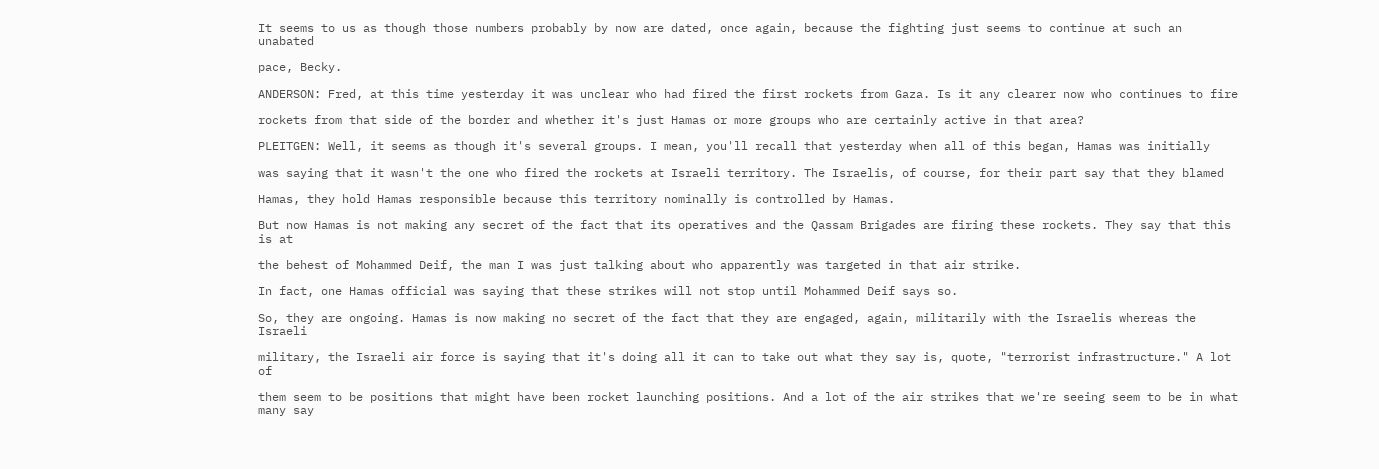It seems to us as though those numbers probably by now are dated, once again, because the fighting just seems to continue at such an unabated

pace, Becky.

ANDERSON: Fred, at this time yesterday it was unclear who had fired the first rockets from Gaza. Is it any clearer now who continues to fire

rockets from that side of the border and whether it's just Hamas or more groups who are certainly active in that area?

PLEITGEN: Well, it seems as though it's several groups. I mean, you'll recall that yesterday when all of this began, Hamas was initially

was saying that it wasn't the one who fired the rockets at Israeli territory. The Israelis, of course, for their part say that they blamed

Hamas, they hold Hamas responsible because this territory nominally is controlled by Hamas.

But now Hamas is not making any secret of the fact that its operatives and the Qassam Brigades are firing these rockets. They say that this is at

the behest of Mohammed Deif, the man I was just talking about who apparently was targeted in that air strike.

In fact, one Hamas official was saying that these strikes will not stop until Mohammed Deif says so.

So, they are ongoing. Hamas is now making no secret of the fact that they are engaged, again, militarily with the Israelis whereas the Israeli

military, the Israeli air force is saying that it's doing all it can to take out what they say is, quote, "terrorist infrastructure." A lot of

them seem to be positions that might have been rocket launching positions. And a lot of the air strikes that we're seeing seem to be in what many say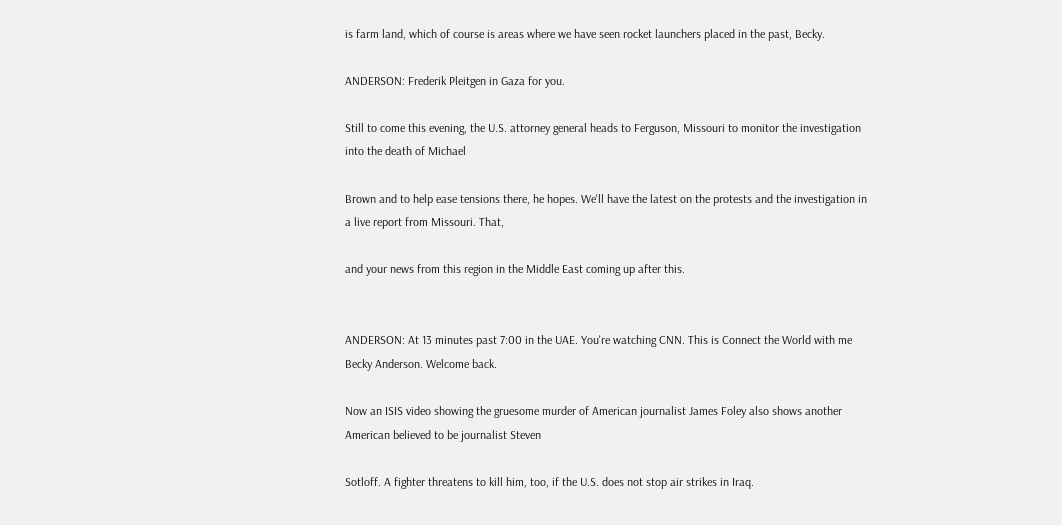is farm land, which of course is areas where we have seen rocket launchers placed in the past, Becky.

ANDERSON: Frederik Pleitgen in Gaza for you.

Still to come this evening, the U.S. attorney general heads to Ferguson, Missouri to monitor the investigation into the death of Michael

Brown and to help ease tensions there, he hopes. We'll have the latest on the protests and the investigation in a live report from Missouri. That,

and your news from this region in the Middle East coming up after this.


ANDERSON: At 13 minutes past 7:00 in the UAE. You're watching CNN. This is Connect the World with me Becky Anderson. Welcome back.

Now an ISIS video showing the gruesome murder of American journalist James Foley also shows another American believed to be journalist Steven

Sotloff. A fighter threatens to kill him, too, if the U.S. does not stop air strikes in Iraq.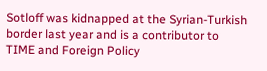Sotloff was kidnapped at the Syrian-Turkish border last year and is a contributor to TIME and Foreign Policy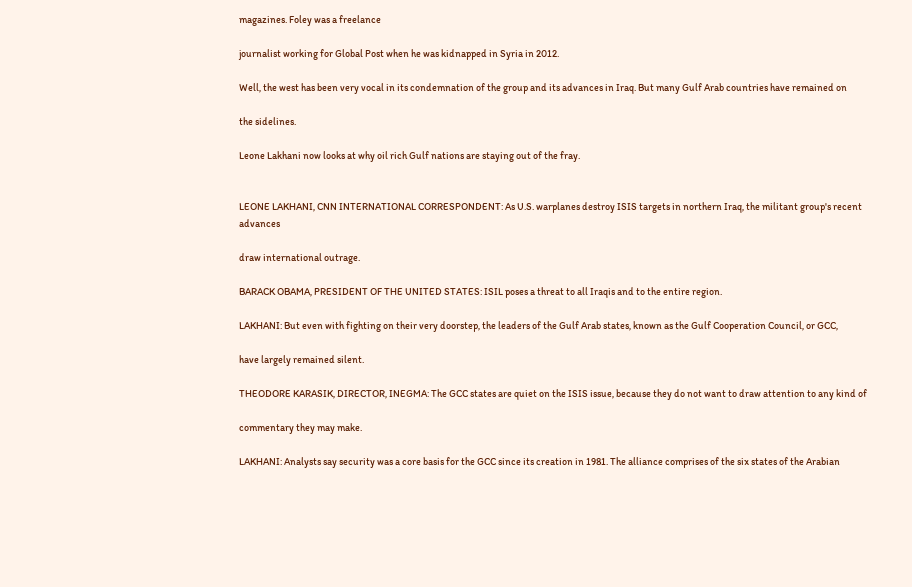magazines. Foley was a freelance

journalist working for Global Post when he was kidnapped in Syria in 2012.

Well, the west has been very vocal in its condemnation of the group and its advances in Iraq. But many Gulf Arab countries have remained on

the sidelines.

Leone Lakhani now looks at why oil rich Gulf nations are staying out of the fray.


LEONE LAKHANI, CNN INTERNATIONAL CORRESPONDENT: As U.S. warplanes destroy ISIS targets in northern Iraq, the militant group's recent advances

draw international outrage.

BARACK OBAMA, PRESIDENT OF THE UNITED STATES: ISIL poses a threat to all Iraqis and to the entire region.

LAKHANI: But even with fighting on their very doorstep, the leaders of the Gulf Arab states, known as the Gulf Cooperation Council, or GCC,

have largely remained silent.

THEODORE KARASIK, DIRECTOR, INEGMA: The GCC states are quiet on the ISIS issue, because they do not want to draw attention to any kind of

commentary they may make.

LAKHANI: Analysts say security was a core basis for the GCC since its creation in 1981. The alliance comprises of the six states of the Arabian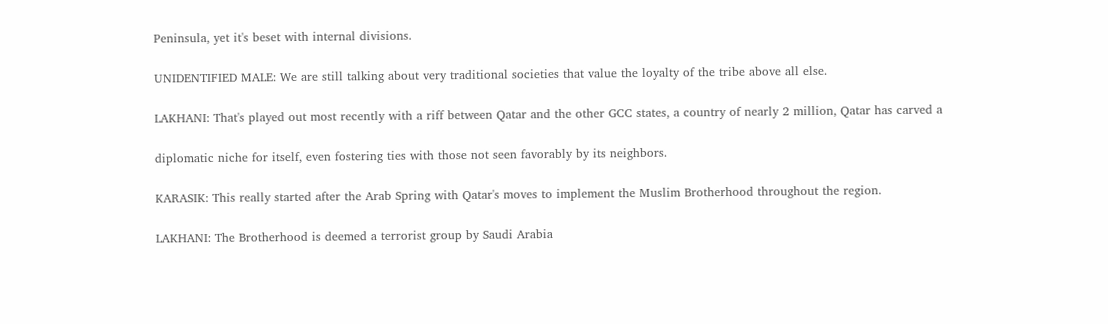Peninsula, yet it's beset with internal divisions.

UNIDENTIFIED MALE: We are still talking about very traditional societies that value the loyalty of the tribe above all else.

LAKHANI: That's played out most recently with a riff between Qatar and the other GCC states, a country of nearly 2 million, Qatar has carved a

diplomatic niche for itself, even fostering ties with those not seen favorably by its neighbors.

KARASIK: This really started after the Arab Spring with Qatar's moves to implement the Muslim Brotherhood throughout the region.

LAKHANI: The Brotherhood is deemed a terrorist group by Saudi Arabia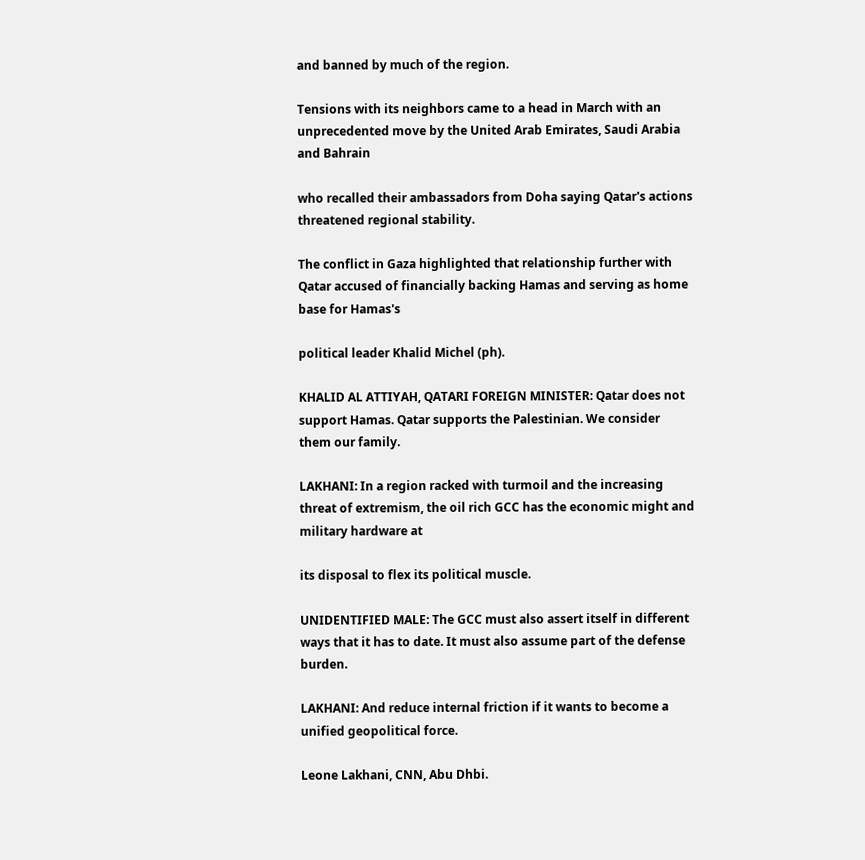and banned by much of the region.

Tensions with its neighbors came to a head in March with an unprecedented move by the United Arab Emirates, Saudi Arabia and Bahrain

who recalled their ambassadors from Doha saying Qatar's actions threatened regional stability.

The conflict in Gaza highlighted that relationship further with Qatar accused of financially backing Hamas and serving as home base for Hamas's

political leader Khalid Michel (ph).

KHALID AL ATTIYAH, QATARI FOREIGN MINISTER: Qatar does not support Hamas. Qatar supports the Palestinian. We consider them our family.

LAKHANI: In a region racked with turmoil and the increasing threat of extremism, the oil rich GCC has the economic might and military hardware at

its disposal to flex its political muscle.

UNIDENTIFIED MALE: The GCC must also assert itself in different ways that it has to date. It must also assume part of the defense burden.

LAKHANI: And reduce internal friction if it wants to become a unified geopolitical force.

Leone Lakhani, CNN, Abu Dhbi.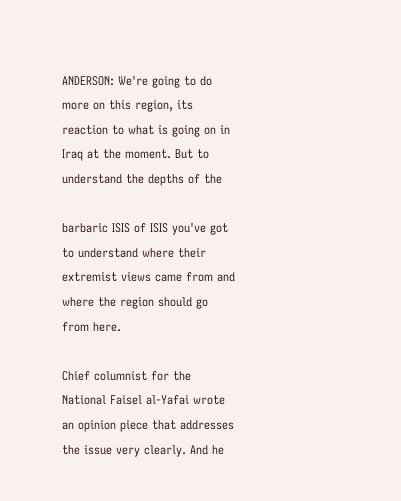ANDERSON: We're going to do more on this region, its reaction to what is going on in Iraq at the moment. But to understand the depths of the

barbaric ISIS of ISIS you've got to understand where their extremist views came from and where the region should go from here.

Chief columnist for the National Faisel al-Yafai wrote an opinion piece that addresses the issue very clearly. And he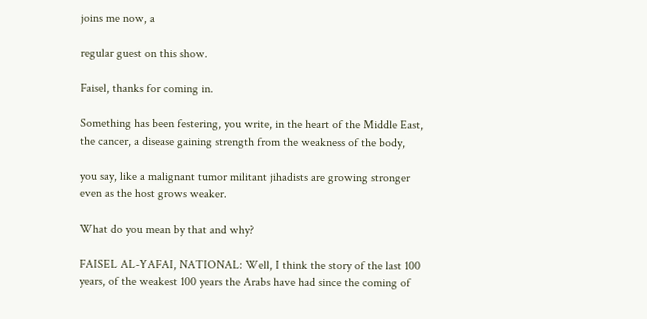joins me now, a

regular guest on this show.

Faisel, thanks for coming in.

Something has been festering, you write, in the heart of the Middle East, the cancer, a disease gaining strength from the weakness of the body,

you say, like a malignant tumor militant jihadists are growing stronger even as the host grows weaker.

What do you mean by that and why?

FAISEL AL-YAFAI, NATIONAL: Well, I think the story of the last 100 years, of the weakest 100 years the Arabs have had since the coming of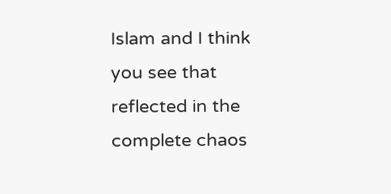Islam and I think you see that reflected in the complete chaos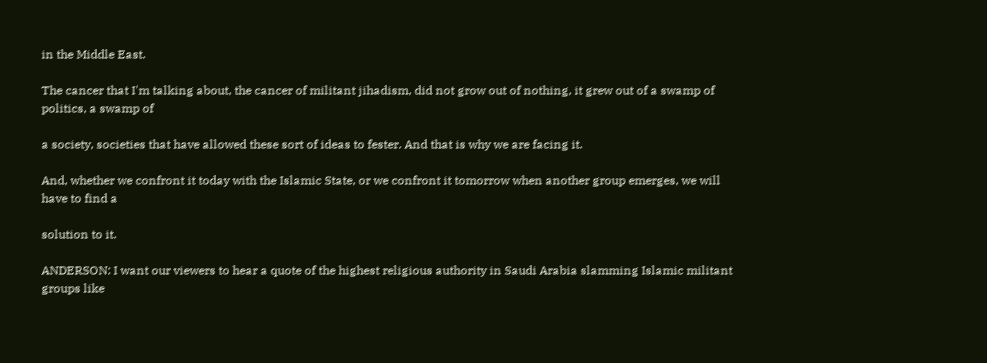in the Middle East.

The cancer that I'm talking about, the cancer of militant jihadism, did not grow out of nothing, it grew out of a swamp of politics, a swamp of

a society, societies that have allowed these sort of ideas to fester. And that is why we are facing it.

And, whether we confront it today with the Islamic State, or we confront it tomorrow when another group emerges, we will have to find a

solution to it.

ANDERSON: I want our viewers to hear a quote of the highest religious authority in Saudi Arabia slamming Islamic militant groups like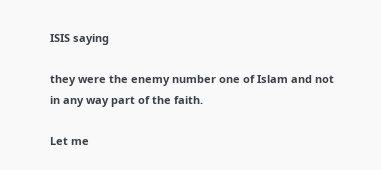ISIS saying

they were the enemy number one of Islam and not in any way part of the faith.

Let me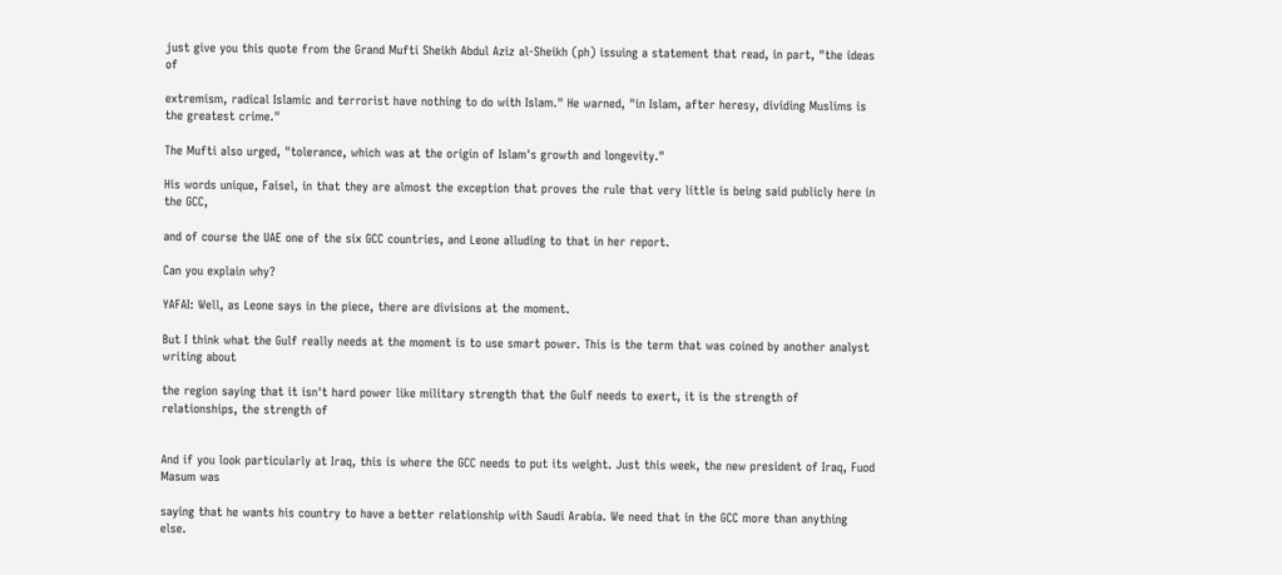just give you this quote from the Grand Mufti Sheikh Abdul Aziz al-Sheikh (ph) issuing a statement that read, in part, "the ideas of

extremism, radical Islamic and terrorist have nothing to do with Islam." He warned, "in Islam, after heresy, dividing Muslims is the greatest crime."

The Mufti also urged, "tolerance, which was at the origin of Islam's growth and longevity."

His words unique, Faisel, in that they are almost the exception that proves the rule that very little is being said publicly here in the GCC,

and of course the UAE one of the six GCC countries, and Leone alluding to that in her report.

Can you explain why?

YAFAI: Well, as Leone says in the piece, there are divisions at the moment.

But I think what the Gulf really needs at the moment is to use smart power. This is the term that was coined by another analyst writing about

the region saying that it isn't hard power like military strength that the Gulf needs to exert, it is the strength of relationships, the strength of


And if you look particularly at Iraq, this is where the GCC needs to put its weight. Just this week, the new president of Iraq, Fuod Masum was

saying that he wants his country to have a better relationship with Saudi Arabia. We need that in the GCC more than anything else.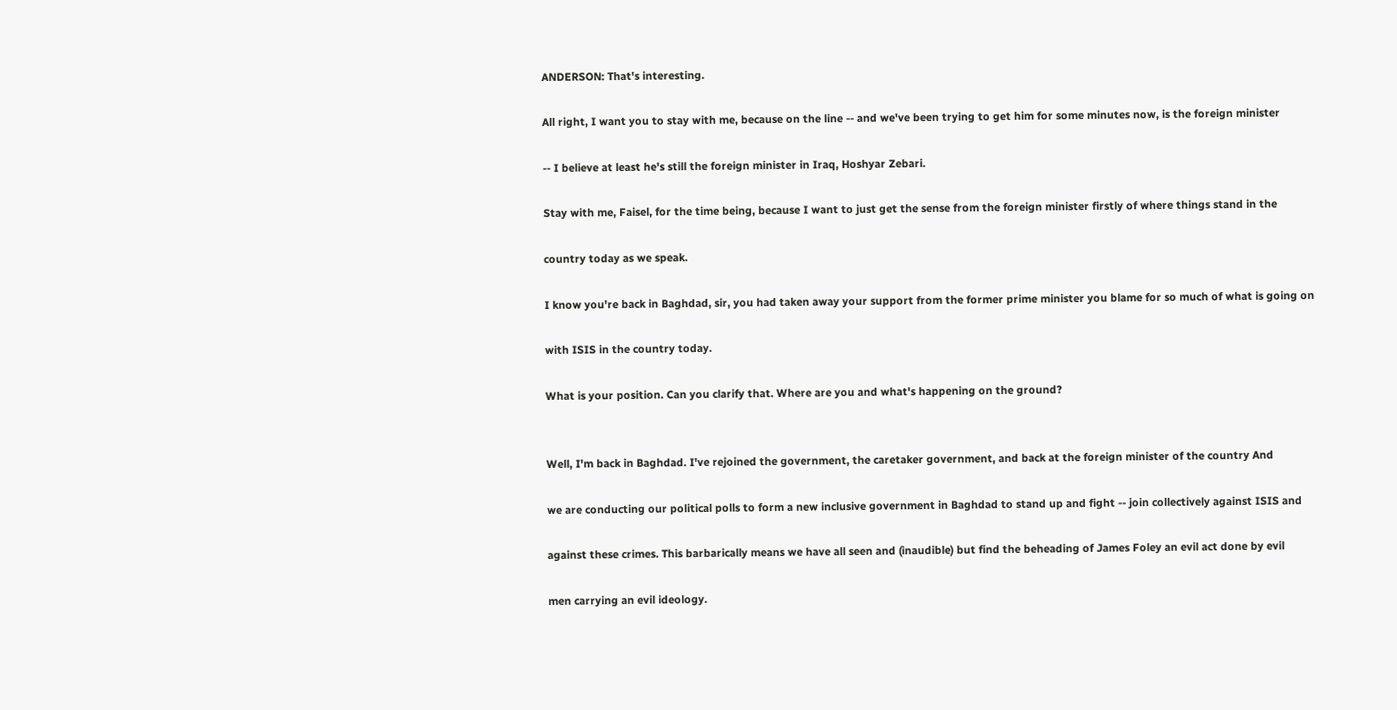ANDERSON: That's interesting.

All right, I want you to stay with me, because on the line -- and we've been trying to get him for some minutes now, is the foreign minister

-- I believe at least he's still the foreign minister in Iraq, Hoshyar Zebari.

Stay with me, Faisel, for the time being, because I want to just get the sense from the foreign minister firstly of where things stand in the

country today as we speak.

I know you're back in Baghdad, sir, you had taken away your support from the former prime minister you blame for so much of what is going on

with ISIS in the country today.

What is your position. Can you clarify that. Where are you and what's happening on the ground?


Well, I'm back in Baghdad. I've rejoined the government, the caretaker government, and back at the foreign minister of the country And

we are conducting our political polls to form a new inclusive government in Baghdad to stand up and fight -- join collectively against ISIS and

against these crimes. This barbarically means we have all seen and (inaudible) but find the beheading of James Foley an evil act done by evil

men carrying an evil ideology.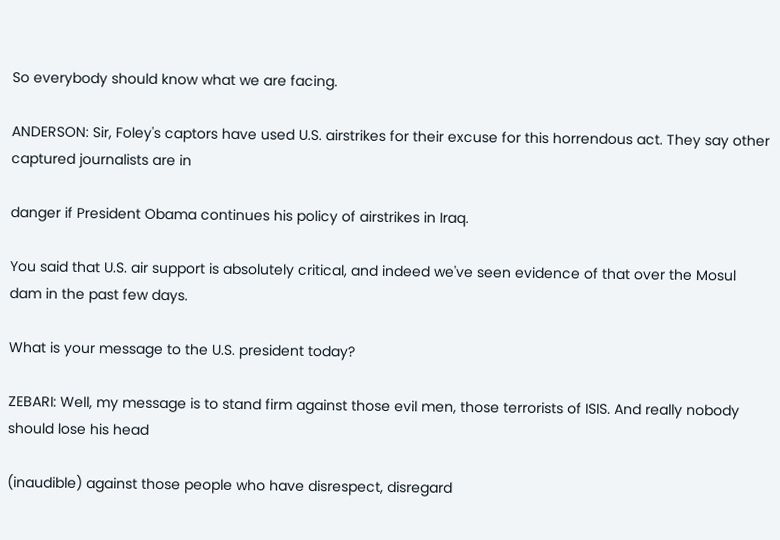So everybody should know what we are facing.

ANDERSON: Sir, Foley's captors have used U.S. airstrikes for their excuse for this horrendous act. They say other captured journalists are in

danger if President Obama continues his policy of airstrikes in Iraq.

You said that U.S. air support is absolutely critical, and indeed we've seen evidence of that over the Mosul dam in the past few days.

What is your message to the U.S. president today?

ZEBARI: Well, my message is to stand firm against those evil men, those terrorists of ISIS. And really nobody should lose his head

(inaudible) against those people who have disrespect, disregard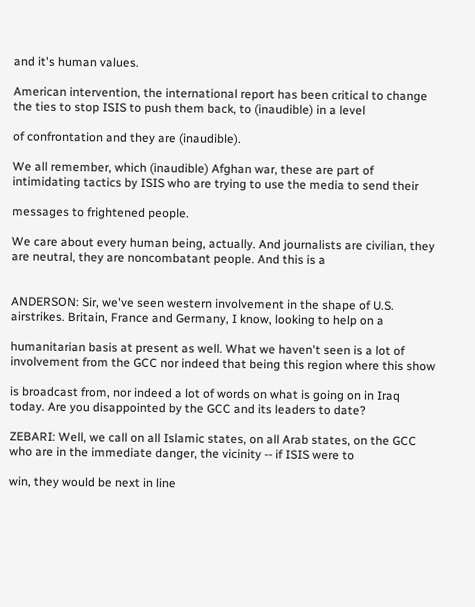and it's human values.

American intervention, the international report has been critical to change the ties to stop ISIS to push them back, to (inaudible) in a level

of confrontation and they are (inaudible).

We all remember, which (inaudible) Afghan war, these are part of intimidating tactics by ISIS who are trying to use the media to send their

messages to frightened people.

We care about every human being, actually. And journalists are civilian, they are neutral, they are noncombatant people. And this is a


ANDERSON: Sir, we've seen western involvement in the shape of U.S. airstrikes. Britain, France and Germany, I know, looking to help on a

humanitarian basis at present as well. What we haven't seen is a lot of involvement from the GCC nor indeed that being this region where this show

is broadcast from, nor indeed a lot of words on what is going on in Iraq today. Are you disappointed by the GCC and its leaders to date?

ZEBARI: Well, we call on all Islamic states, on all Arab states, on the GCC who are in the immediate danger, the vicinity -- if ISIS were to

win, they would be next in line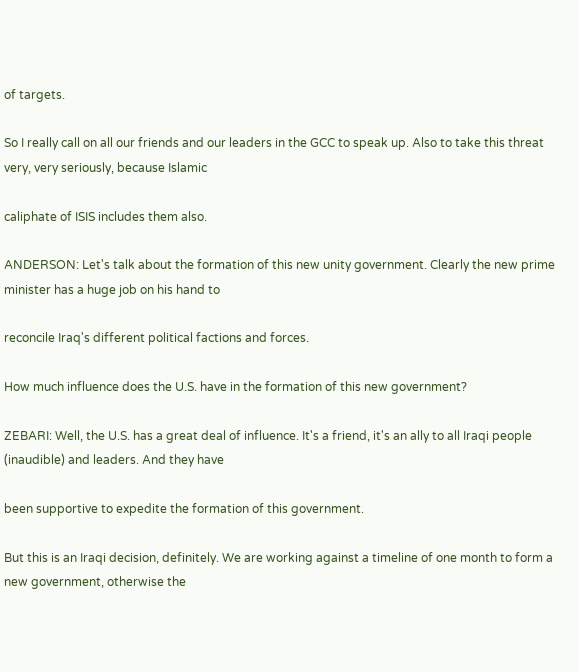of targets.

So I really call on all our friends and our leaders in the GCC to speak up. Also to take this threat very, very seriously, because Islamic

caliphate of ISIS includes them also.

ANDERSON: Let's talk about the formation of this new unity government. Clearly the new prime minister has a huge job on his hand to

reconcile Iraq's different political factions and forces.

How much influence does the U.S. have in the formation of this new government?

ZEBARI: Well, the U.S. has a great deal of influence. It's a friend, it's an ally to all Iraqi people (inaudible) and leaders. And they have

been supportive to expedite the formation of this government.

But this is an Iraqi decision, definitely. We are working against a timeline of one month to form a new government, otherwise the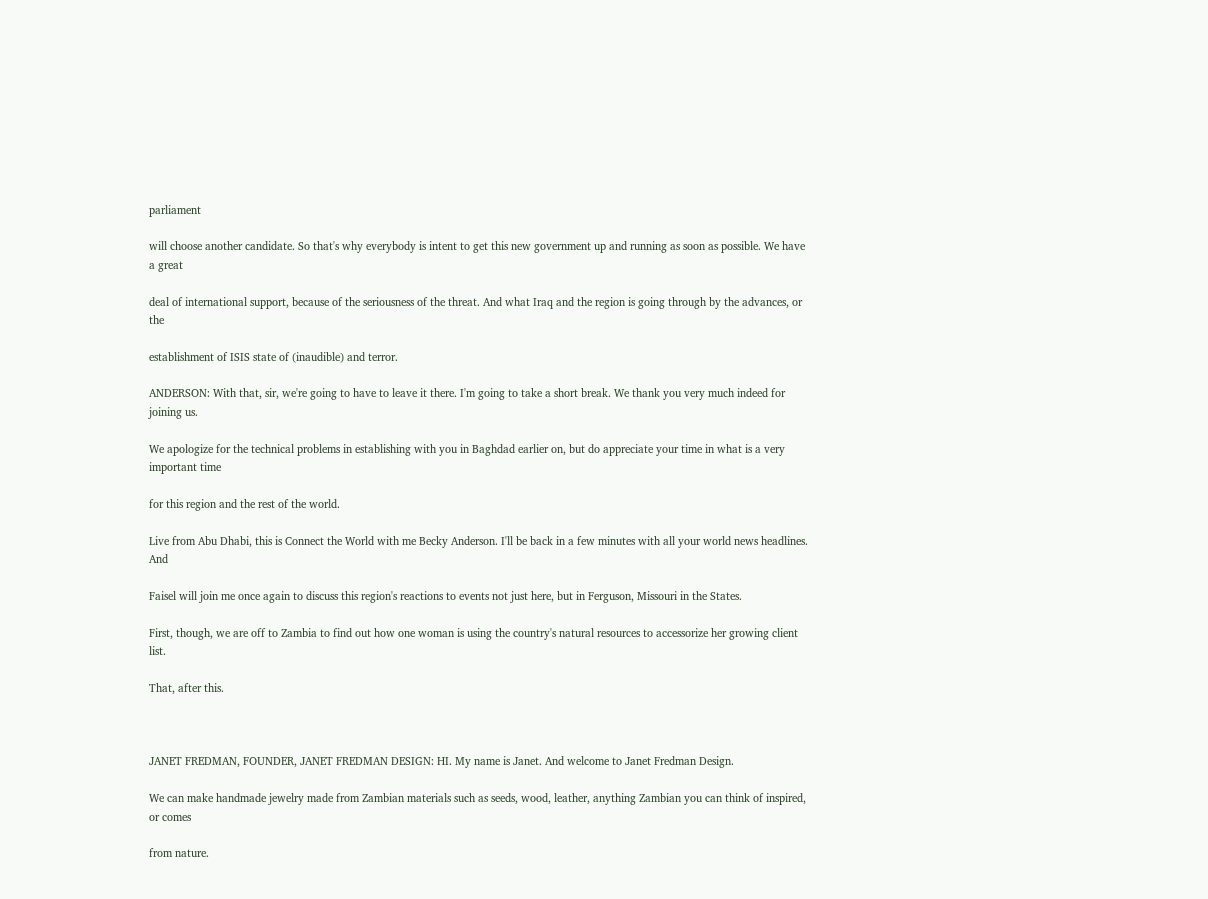parliament

will choose another candidate. So that's why everybody is intent to get this new government up and running as soon as possible. We have a great

deal of international support, because of the seriousness of the threat. And what Iraq and the region is going through by the advances, or the

establishment of ISIS state of (inaudible) and terror.

ANDERSON: With that, sir, we're going to have to leave it there. I'm going to take a short break. We thank you very much indeed for joining us.

We apologize for the technical problems in establishing with you in Baghdad earlier on, but do appreciate your time in what is a very important time

for this region and the rest of the world.

Live from Abu Dhabi, this is Connect the World with me Becky Anderson. I'll be back in a few minutes with all your world news headlines. And

Faisel will join me once again to discuss this region's reactions to events not just here, but in Ferguson, Missouri in the States.

First, though, we are off to Zambia to find out how one woman is using the country's natural resources to accessorize her growing client list.

That, after this.



JANET FREDMAN, FOUNDER, JANET FREDMAN DESIGN: HI. My name is Janet. And welcome to Janet Fredman Design.

We can make handmade jewelry made from Zambian materials such as seeds, wood, leather, anything Zambian you can think of inspired, or comes

from nature.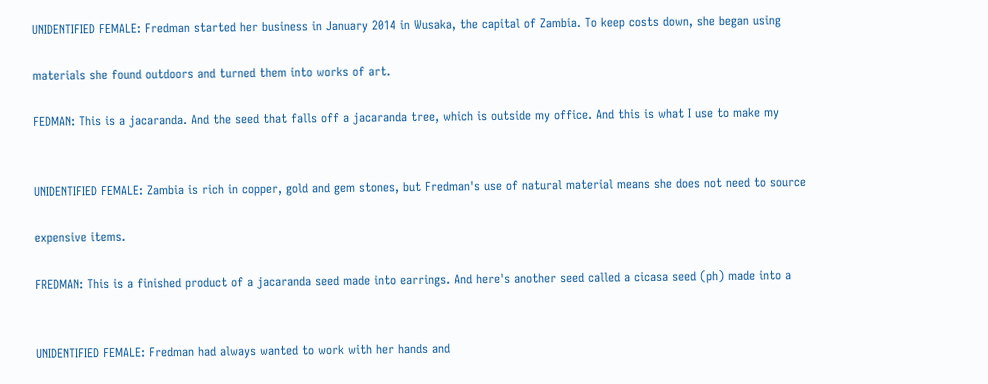UNIDENTIFIED FEMALE: Fredman started her business in January 2014 in Wusaka, the capital of Zambia. To keep costs down, she began using

materials she found outdoors and turned them into works of art.

FEDMAN: This is a jacaranda. And the seed that falls off a jacaranda tree, which is outside my office. And this is what I use to make my


UNIDENTIFIED FEMALE: Zambia is rich in copper, gold and gem stones, but Fredman's use of natural material means she does not need to source

expensive items.

FREDMAN: This is a finished product of a jacaranda seed made into earrings. And here's another seed called a cicasa seed (ph) made into a


UNIDENTIFIED FEMALE: Fredman had always wanted to work with her hands and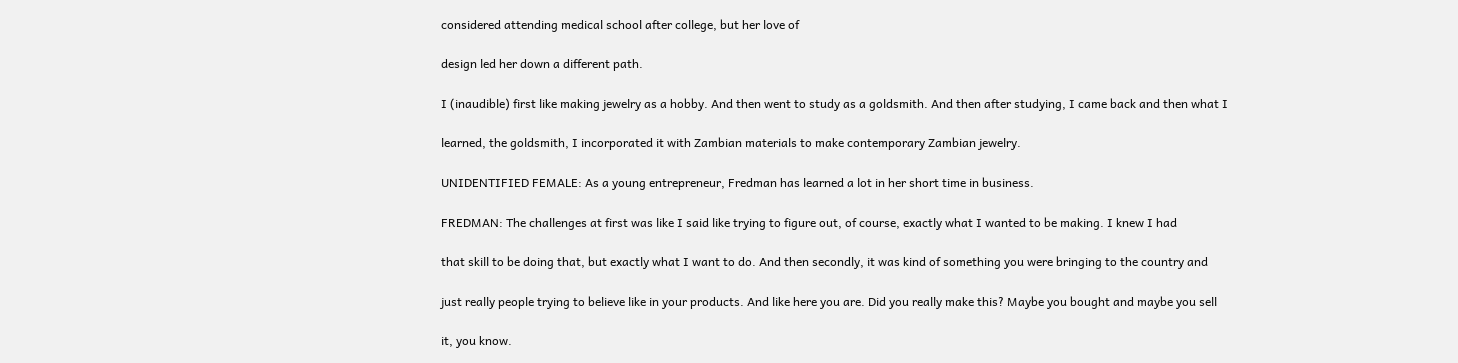considered attending medical school after college, but her love of

design led her down a different path.

I (inaudible) first like making jewelry as a hobby. And then went to study as a goldsmith. And then after studying, I came back and then what I

learned, the goldsmith, I incorporated it with Zambian materials to make contemporary Zambian jewelry.

UNIDENTIFIED FEMALE: As a young entrepreneur, Fredman has learned a lot in her short time in business.

FREDMAN: The challenges at first was like I said like trying to figure out, of course, exactly what I wanted to be making. I knew I had

that skill to be doing that, but exactly what I want to do. And then secondly, it was kind of something you were bringing to the country and

just really people trying to believe like in your products. And like here you are. Did you really make this? Maybe you bought and maybe you sell

it, you know.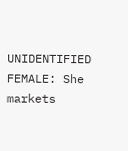UNIDENTIFIED FEMALE: She markets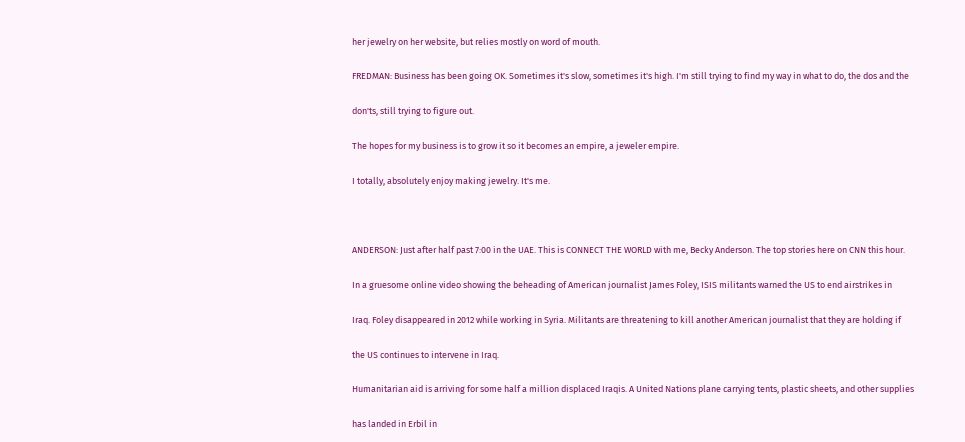her jewelry on her website, but relies mostly on word of mouth.

FREDMAN: Business has been going OK. Sometimes it's slow, sometimes it's high. I'm still trying to find my way in what to do, the dos and the

don'ts, still trying to figure out.

The hopes for my business is to grow it so it becomes an empire, a jeweler empire.

I totally, absolutely enjoy making jewelry. It's me.



ANDERSON: Just after half past 7:00 in the UAE. This is CONNECT THE WORLD with me, Becky Anderson. The top stories here on CNN this hour.

In a gruesome online video showing the beheading of American journalist James Foley, ISIS militants warned the US to end airstrikes in

Iraq. Foley disappeared in 2012 while working in Syria. Militants are threatening to kill another American journalist that they are holding if

the US continues to intervene in Iraq.

Humanitarian aid is arriving for some half a million displaced Iraqis. A United Nations plane carrying tents, plastic sheets, and other supplies

has landed in Erbil in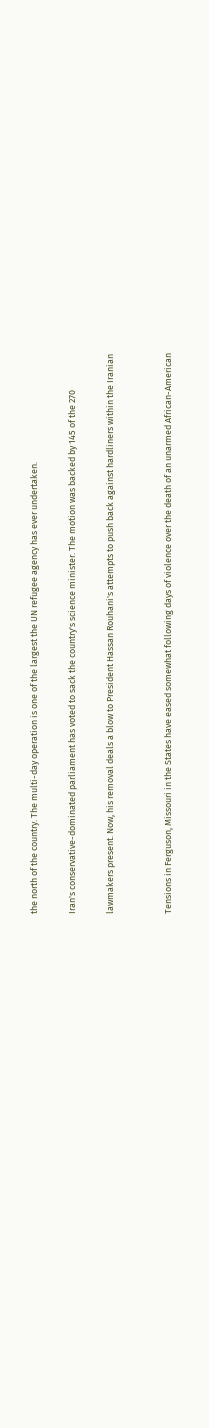the north of the country. The multi-day operation is one of the largest the UN refugee agency has ever undertaken.

Iran's conservative-dominated parliament has voted to sack the country's science minister. The motion was backed by 145 of the 270

lawmakers present. Now, his removal deals a blow to President Hassan Rouhani's attempts to push back against hardliners within the Iranian


Tensions in Ferguson, Missouri in the States have eased somewhat following days of violence over the death of an unarmed African-American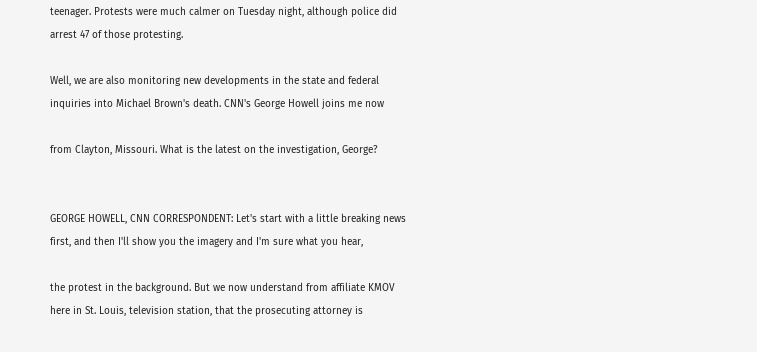teenager. Protests were much calmer on Tuesday night, although police did arrest 47 of those protesting.

Well, we are also monitoring new developments in the state and federal inquiries into Michael Brown's death. CNN's George Howell joins me now

from Clayton, Missouri. What is the latest on the investigation, George?


GEORGE HOWELL, CNN CORRESPONDENT: Let's start with a little breaking news first, and then I'll show you the imagery and I'm sure what you hear,

the protest in the background. But we now understand from affiliate KMOV here in St. Louis, television station, that the prosecuting attorney is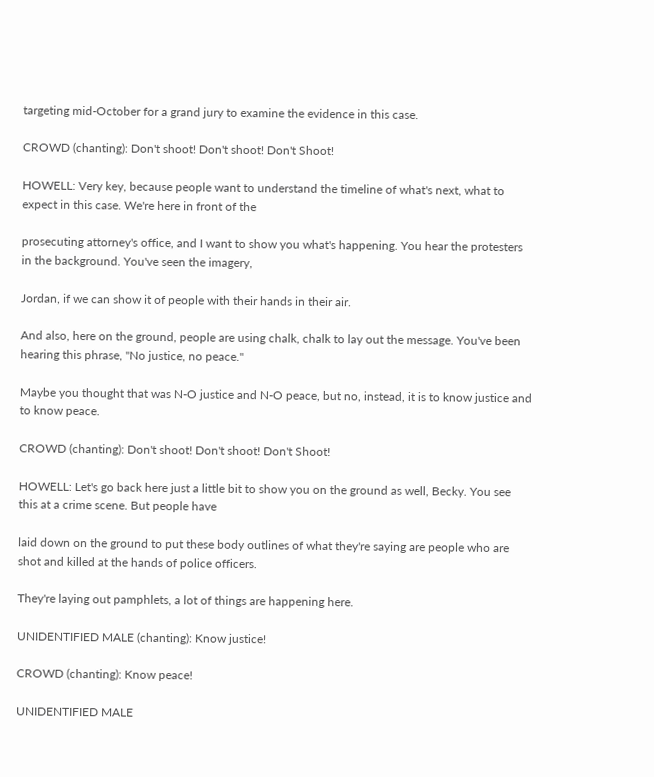targeting mid-October for a grand jury to examine the evidence in this case.

CROWD (chanting): Don't shoot! Don't shoot! Don't Shoot!

HOWELL: Very key, because people want to understand the timeline of what's next, what to expect in this case. We're here in front of the

prosecuting attorney's office, and I want to show you what's happening. You hear the protesters in the background. You've seen the imagery,

Jordan, if we can show it of people with their hands in their air.

And also, here on the ground, people are using chalk, chalk to lay out the message. You've been hearing this phrase, "No justice, no peace."

Maybe you thought that was N-O justice and N-O peace, but no, instead, it is to know justice and to know peace.

CROWD (chanting): Don't shoot! Don't shoot! Don't Shoot!

HOWELL: Let's go back here just a little bit to show you on the ground as well, Becky. You see this at a crime scene. But people have

laid down on the ground to put these body outlines of what they're saying are people who are shot and killed at the hands of police officers.

They're laying out pamphlets, a lot of things are happening here.

UNIDENTIFIED MALE (chanting): Know justice!

CROWD (chanting): Know peace!

UNIDENTIFIED MALE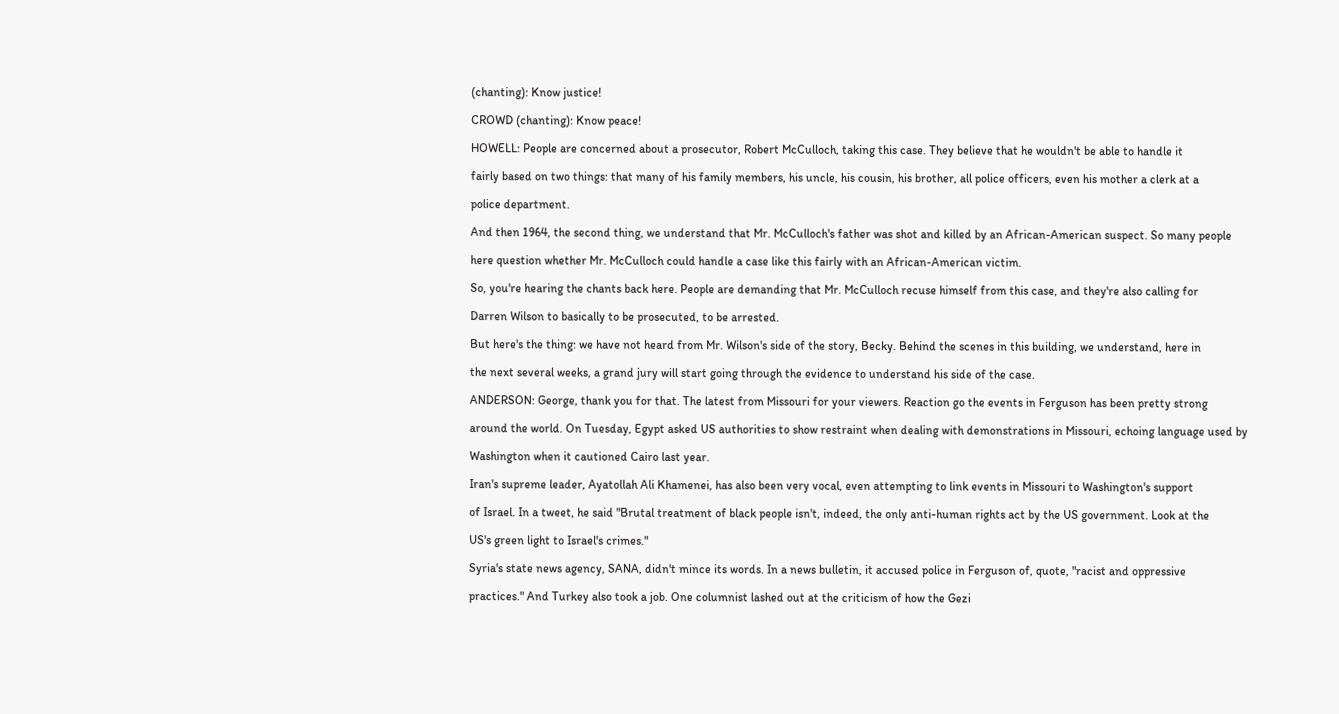(chanting): Know justice!

CROWD (chanting): Know peace!

HOWELL: People are concerned about a prosecutor, Robert McCulloch, taking this case. They believe that he wouldn't be able to handle it

fairly based on two things: that many of his family members, his uncle, his cousin, his brother, all police officers, even his mother a clerk at a

police department.

And then 1964, the second thing, we understand that Mr. McCulloch's father was shot and killed by an African-American suspect. So many people

here question whether Mr. McCulloch could handle a case like this fairly with an African-American victim.

So, you're hearing the chants back here. People are demanding that Mr. McCulloch recuse himself from this case, and they're also calling for

Darren Wilson to basically to be prosecuted, to be arrested.

But here's the thing: we have not heard from Mr. Wilson's side of the story, Becky. Behind the scenes in this building, we understand, here in

the next several weeks, a grand jury will start going through the evidence to understand his side of the case.

ANDERSON: George, thank you for that. The latest from Missouri for your viewers. Reaction go the events in Ferguson has been pretty strong

around the world. On Tuesday, Egypt asked US authorities to show restraint when dealing with demonstrations in Missouri, echoing language used by

Washington when it cautioned Cairo last year.

Iran's supreme leader, Ayatollah Ali Khamenei, has also been very vocal, even attempting to link events in Missouri to Washington's support

of Israel. In a tweet, he said "Brutal treatment of black people isn't, indeed, the only anti-human rights act by the US government. Look at the

US's green light to Israel's crimes."

Syria's state news agency, SANA, didn't mince its words. In a news bulletin, it accused police in Ferguson of, quote, "racist and oppressive

practices." And Turkey also took a job. One columnist lashed out at the criticism of how the Gezi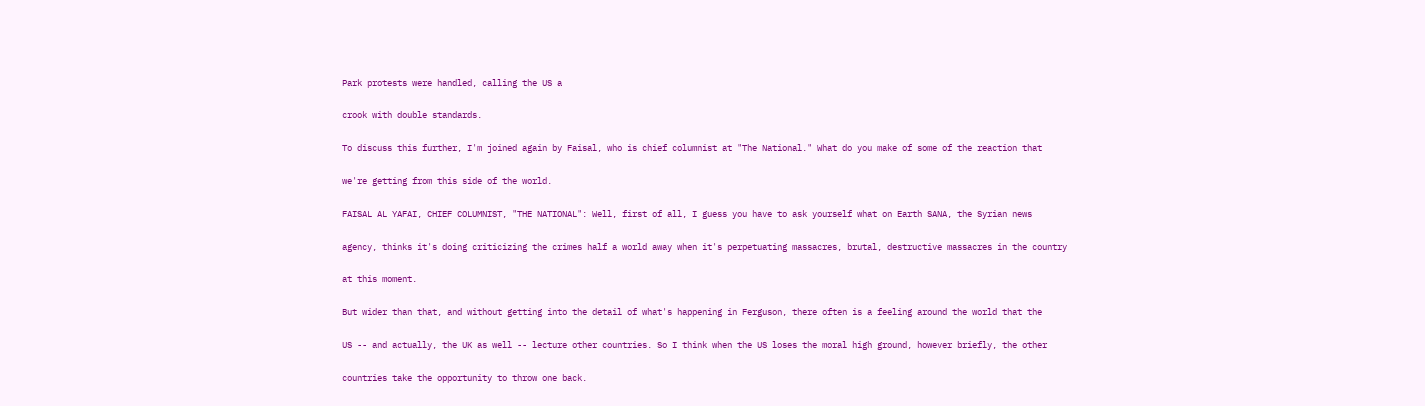Park protests were handled, calling the US a

crook with double standards.

To discuss this further, I'm joined again by Faisal, who is chief columnist at "The National." What do you make of some of the reaction that

we're getting from this side of the world.

FAISAL AL YAFAI, CHIEF COLUMNIST, "THE NATIONAL": Well, first of all, I guess you have to ask yourself what on Earth SANA, the Syrian news

agency, thinks it's doing criticizing the crimes half a world away when it's perpetuating massacres, brutal, destructive massacres in the country

at this moment.

But wider than that, and without getting into the detail of what's happening in Ferguson, there often is a feeling around the world that the

US -- and actually, the UK as well -- lecture other countries. So I think when the US loses the moral high ground, however briefly, the other

countries take the opportunity to throw one back.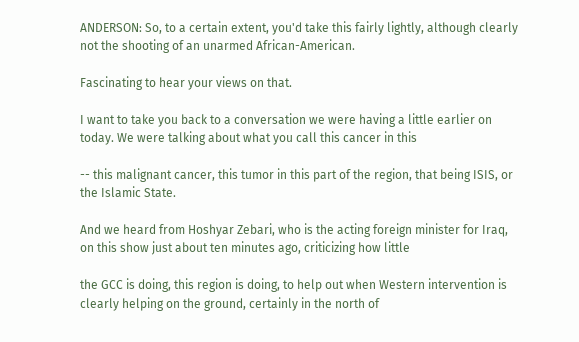ANDERSON: So, to a certain extent, you'd take this fairly lightly, although clearly not the shooting of an unarmed African-American.

Fascinating to hear your views on that.

I want to take you back to a conversation we were having a little earlier on today. We were talking about what you call this cancer in this

-- this malignant cancer, this tumor in this part of the region, that being ISIS, or the Islamic State.

And we heard from Hoshyar Zebari, who is the acting foreign minister for Iraq, on this show just about ten minutes ago, criticizing how little

the GCC is doing, this region is doing, to help out when Western intervention is clearly helping on the ground, certainly in the north of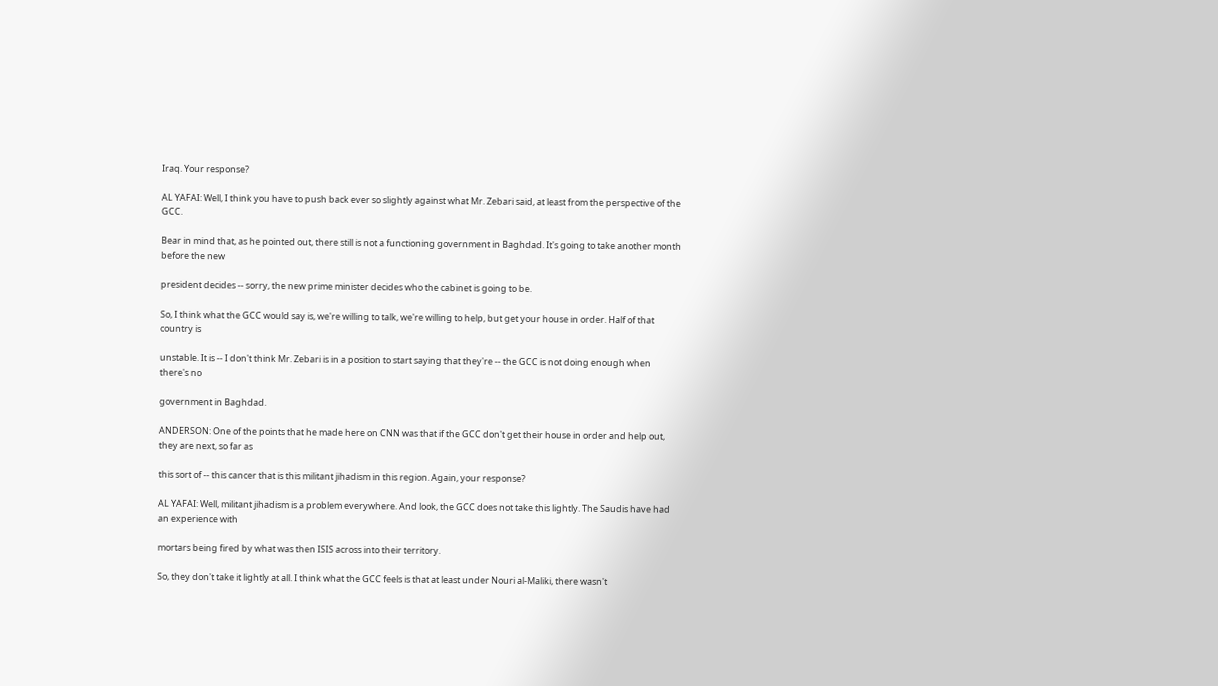Iraq. Your response?

AL YAFAI: Well, I think you have to push back ever so slightly against what Mr. Zebari said, at least from the perspective of the GCC.

Bear in mind that, as he pointed out, there still is not a functioning government in Baghdad. It's going to take another month before the new

president decides -- sorry, the new prime minister decides who the cabinet is going to be.

So, I think what the GCC would say is, we're willing to talk, we're willing to help, but get your house in order. Half of that country is

unstable. It is -- I don't think Mr. Zebari is in a position to start saying that they're -- the GCC is not doing enough when there's no

government in Baghdad.

ANDERSON: One of the points that he made here on CNN was that if the GCC don't get their house in order and help out, they are next, so far as

this sort of -- this cancer that is this militant jihadism in this region. Again, your response?

AL YAFAI: Well, militant jihadism is a problem everywhere. And look, the GCC does not take this lightly. The Saudis have had an experience with

mortars being fired by what was then ISIS across into their territory.

So, they don't take it lightly at all. I think what the GCC feels is that at least under Nouri al-Maliki, there wasn't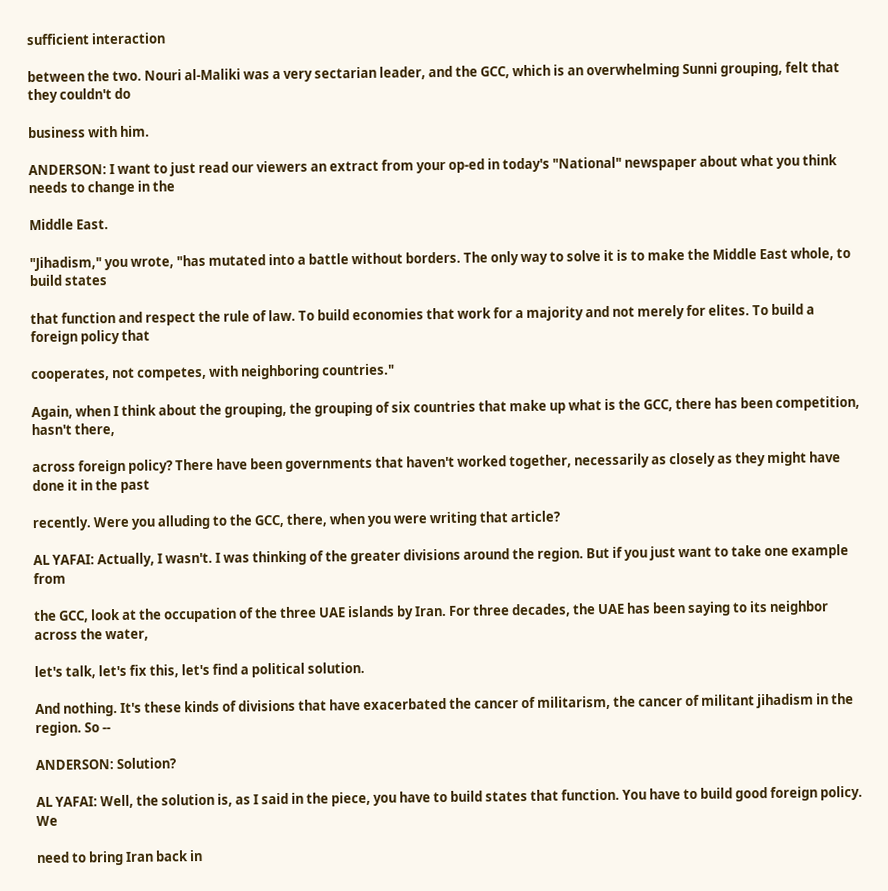sufficient interaction

between the two. Nouri al-Maliki was a very sectarian leader, and the GCC, which is an overwhelming Sunni grouping, felt that they couldn't do

business with him.

ANDERSON: I want to just read our viewers an extract from your op-ed in today's "National" newspaper about what you think needs to change in the

Middle East.

"Jihadism," you wrote, "has mutated into a battle without borders. The only way to solve it is to make the Middle East whole, to build states

that function and respect the rule of law. To build economies that work for a majority and not merely for elites. To build a foreign policy that

cooperates, not competes, with neighboring countries."

Again, when I think about the grouping, the grouping of six countries that make up what is the GCC, there has been competition, hasn't there,

across foreign policy? There have been governments that haven't worked together, necessarily as closely as they might have done it in the past

recently. Were you alluding to the GCC, there, when you were writing that article?

AL YAFAI: Actually, I wasn't. I was thinking of the greater divisions around the region. But if you just want to take one example from

the GCC, look at the occupation of the three UAE islands by Iran. For three decades, the UAE has been saying to its neighbor across the water,

let's talk, let's fix this, let's find a political solution.

And nothing. It's these kinds of divisions that have exacerbated the cancer of militarism, the cancer of militant jihadism in the region. So --

ANDERSON: Solution?

AL YAFAI: Well, the solution is, as I said in the piece, you have to build states that function. You have to build good foreign policy. We

need to bring Iran back in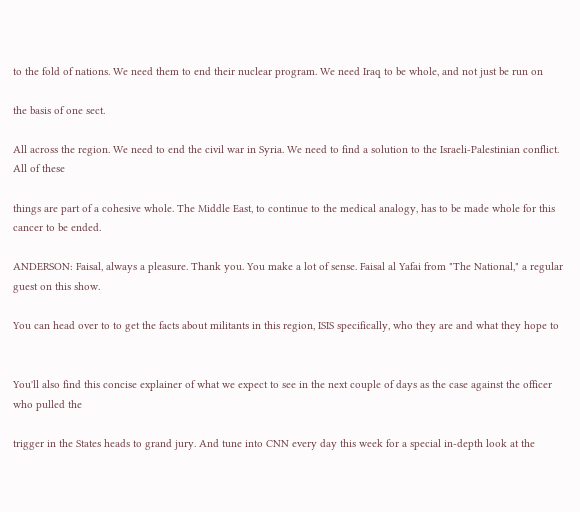to the fold of nations. We need them to end their nuclear program. We need Iraq to be whole, and not just be run on

the basis of one sect.

All across the region. We need to end the civil war in Syria. We need to find a solution to the Israeli-Palestinian conflict. All of these

things are part of a cohesive whole. The Middle East, to continue to the medical analogy, has to be made whole for this cancer to be ended.

ANDERSON: Faisal, always a pleasure. Thank you. You make a lot of sense. Faisal al Yafai from "The National," a regular guest on this show.

You can head over to to get the facts about militants in this region, ISIS specifically, who they are and what they hope to


You'll also find this concise explainer of what we expect to see in the next couple of days as the case against the officer who pulled the

trigger in the States heads to grand jury. And tune into CNN every day this week for a special in-depth look at the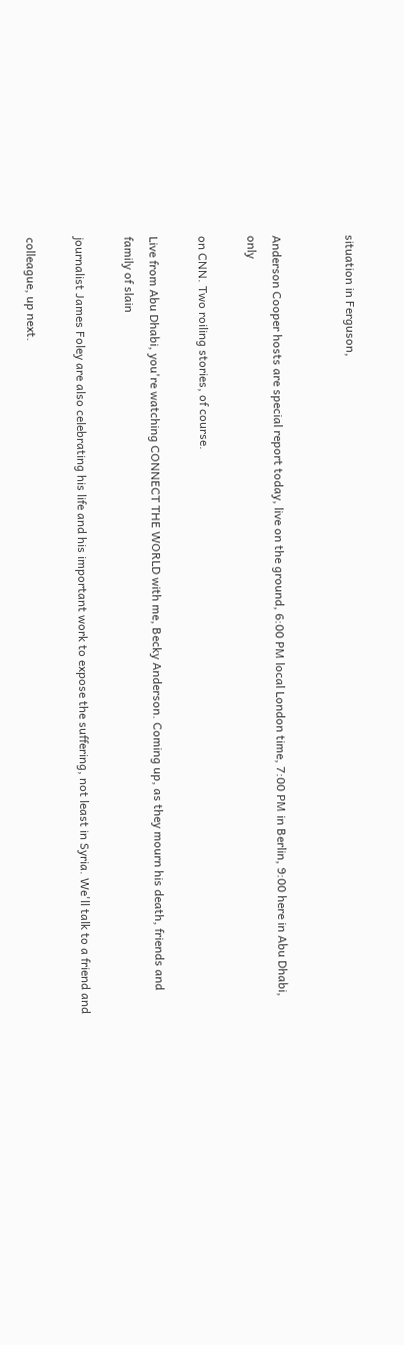situation in Ferguson,


Anderson Cooper hosts are special report today, live on the ground, 6:00 PM local London time, 7:00 PM in Berlin, 9:00 here in Abu Dhabi, only

on CNN. Two roiling stories, of course.

Live from Abu Dhabi, you're watching CONNECT THE WORLD with me, Becky Anderson. Coming up, as they mourn his death, friends and family of slain

journalist James Foley are also celebrating his life and his important work to expose the suffering, not least in Syria. We'll talk to a friend and

colleague, up next.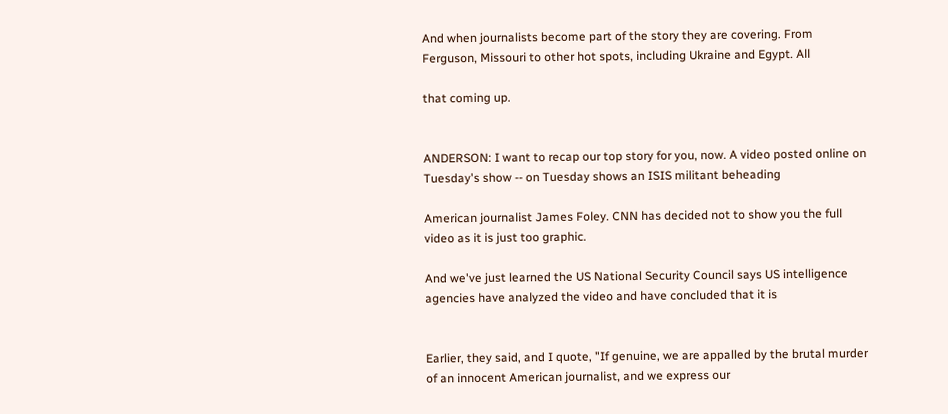And when journalists become part of the story they are covering. From Ferguson, Missouri to other hot spots, including Ukraine and Egypt. All

that coming up.


ANDERSON: I want to recap our top story for you, now. A video posted online on Tuesday's show -- on Tuesday shows an ISIS militant beheading

American journalist James Foley. CNN has decided not to show you the full video as it is just too graphic.

And we've just learned the US National Security Council says US intelligence agencies have analyzed the video and have concluded that it is


Earlier, they said, and I quote, "If genuine, we are appalled by the brutal murder of an innocent American journalist, and we express our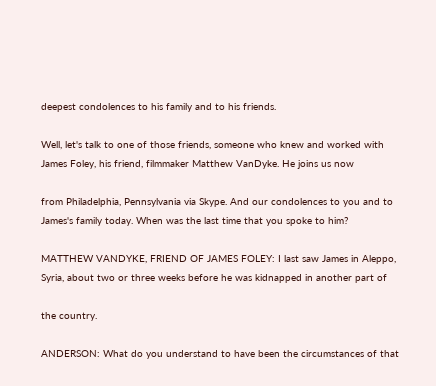deepest condolences to his family and to his friends.

Well, let's talk to one of those friends, someone who knew and worked with James Foley, his friend, filmmaker Matthew VanDyke. He joins us now

from Philadelphia, Pennsylvania via Skype. And our condolences to you and to James's family today. When was the last time that you spoke to him?

MATTHEW VANDYKE, FRIEND OF JAMES FOLEY: I last saw James in Aleppo, Syria, about two or three weeks before he was kidnapped in another part of

the country.

ANDERSON: What do you understand to have been the circumstances of that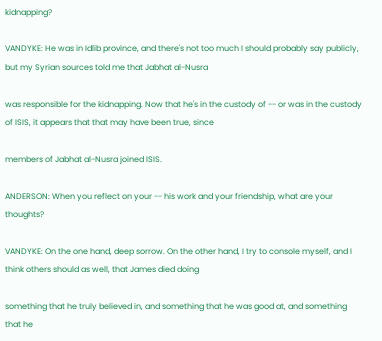kidnapping?

VANDYKE: He was in Idlib province, and there's not too much I should probably say publicly, but my Syrian sources told me that Jabhat al-Nusra

was responsible for the kidnapping. Now that he's in the custody of -- or was in the custody of ISIS, it appears that that may have been true, since

members of Jabhat al-Nusra joined ISIS.

ANDERSON: When you reflect on your -- his work and your friendship, what are your thoughts?

VANDYKE: On the one hand, deep sorrow. On the other hand, I try to console myself, and I think others should as well, that James died doing

something that he truly believed in, and something that he was good at, and something that he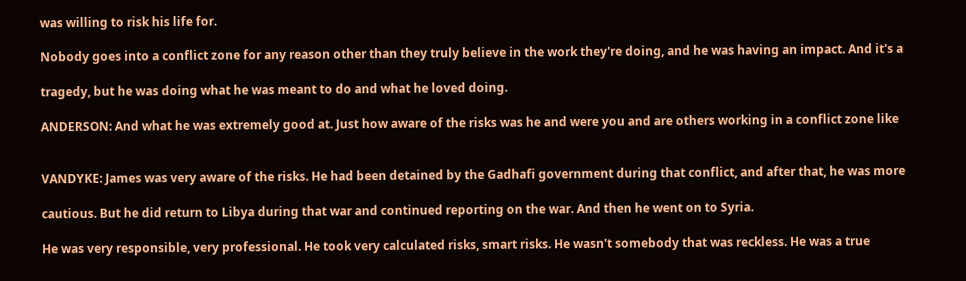was willing to risk his life for.

Nobody goes into a conflict zone for any reason other than they truly believe in the work they're doing, and he was having an impact. And it's a

tragedy, but he was doing what he was meant to do and what he loved doing.

ANDERSON: And what he was extremely good at. Just how aware of the risks was he and were you and are others working in a conflict zone like


VANDYKE: James was very aware of the risks. He had been detained by the Gadhafi government during that conflict, and after that, he was more

cautious. But he did return to Libya during that war and continued reporting on the war. And then he went on to Syria.

He was very responsible, very professional. He took very calculated risks, smart risks. He wasn't somebody that was reckless. He was a true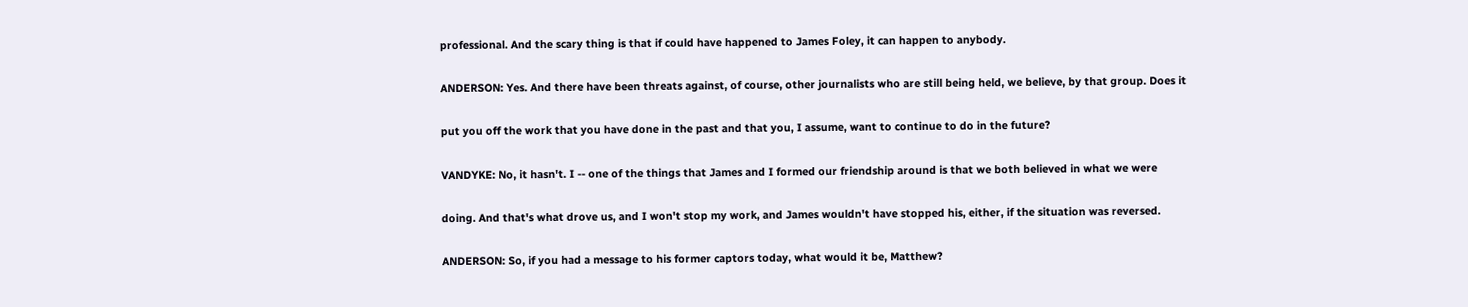professional. And the scary thing is that if could have happened to James Foley, it can happen to anybody.

ANDERSON: Yes. And there have been threats against, of course, other journalists who are still being held, we believe, by that group. Does it

put you off the work that you have done in the past and that you, I assume, want to continue to do in the future?

VANDYKE: No, it hasn't. I -- one of the things that James and I formed our friendship around is that we both believed in what we were

doing. And that's what drove us, and I won't stop my work, and James wouldn't have stopped his, either, if the situation was reversed.

ANDERSON: So, if you had a message to his former captors today, what would it be, Matthew?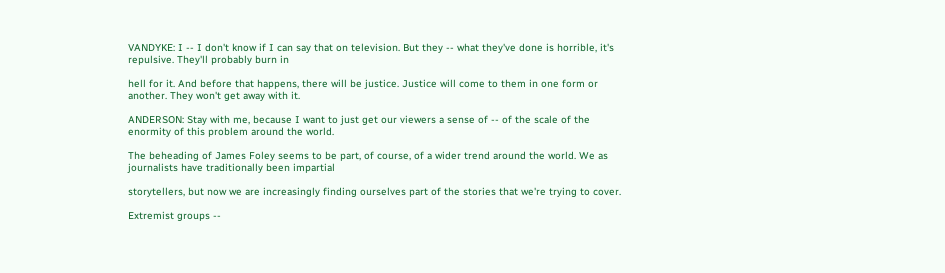VANDYKE: I -- I don't know if I can say that on television. But they -- what they've done is horrible, it's repulsive. They'll probably burn in

hell for it. And before that happens, there will be justice. Justice will come to them in one form or another. They won't get away with it.

ANDERSON: Stay with me, because I want to just get our viewers a sense of -- of the scale of the enormity of this problem around the world.

The beheading of James Foley seems to be part, of course, of a wider trend around the world. We as journalists have traditionally been impartial

storytellers, but now we are increasingly finding ourselves part of the stories that we're trying to cover.

Extremist groups --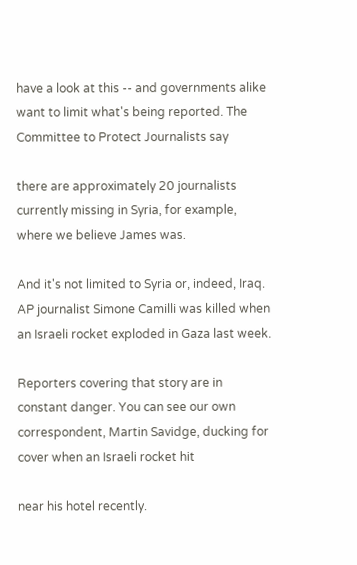have a look at this -- and governments alike want to limit what's being reported. The Committee to Protect Journalists say

there are approximately 20 journalists currently missing in Syria, for example, where we believe James was.

And it's not limited to Syria or, indeed, Iraq. AP journalist Simone Camilli was killed when an Israeli rocket exploded in Gaza last week.

Reporters covering that story are in constant danger. You can see our own correspondent, Martin Savidge, ducking for cover when an Israeli rocket hit

near his hotel recently.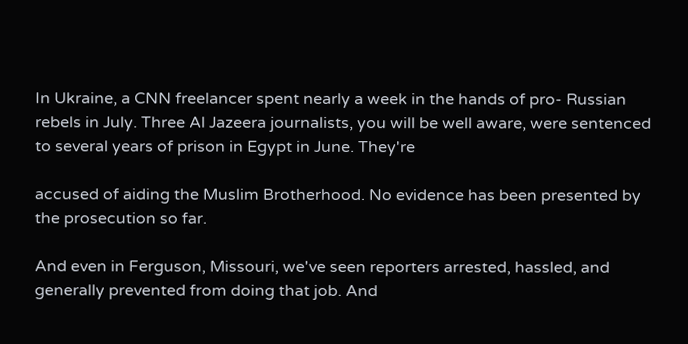In Ukraine, a CNN freelancer spent nearly a week in the hands of pro- Russian rebels in July. Three Al Jazeera journalists, you will be well aware, were sentenced to several years of prison in Egypt in June. They're

accused of aiding the Muslim Brotherhood. No evidence has been presented by the prosecution so far.

And even in Ferguson, Missouri, we've seen reporters arrested, hassled, and generally prevented from doing that job. And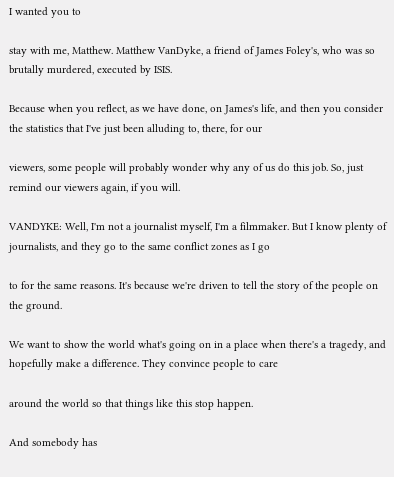I wanted you to

stay with me, Matthew. Matthew VanDyke, a friend of James Foley's, who was so brutally murdered, executed by ISIS.

Because when you reflect, as we have done, on James's life, and then you consider the statistics that I've just been alluding to, there, for our

viewers, some people will probably wonder why any of us do this job. So, just remind our viewers again, if you will.

VANDYKE: Well, I'm not a journalist myself, I'm a filmmaker. But I know plenty of journalists, and they go to the same conflict zones as I go

to for the same reasons. It's because we're driven to tell the story of the people on the ground.

We want to show the world what's going on in a place when there's a tragedy, and hopefully make a difference. They convince people to care

around the world so that things like this stop happen.

And somebody has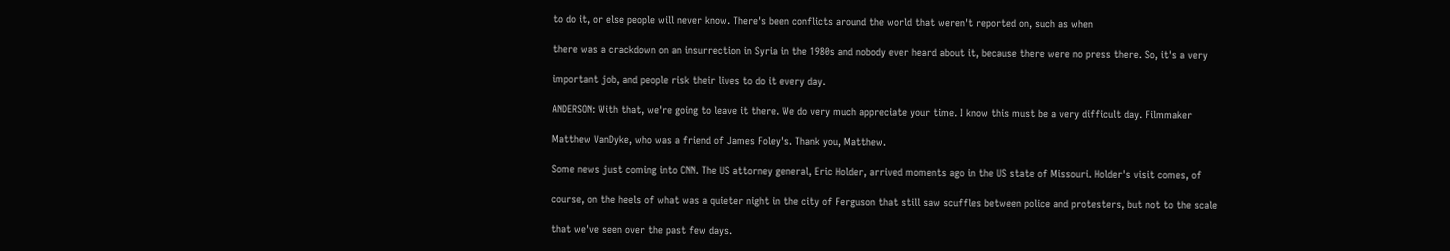to do it, or else people will never know. There's been conflicts around the world that weren't reported on, such as when

there was a crackdown on an insurrection in Syria in the 1980s and nobody ever heard about it, because there were no press there. So, it's a very

important job, and people risk their lives to do it every day.

ANDERSON: With that, we're going to leave it there. We do very much appreciate your time. I know this must be a very difficult day. Filmmaker

Matthew VanDyke, who was a friend of James Foley's. Thank you, Matthew.

Some news just coming into CNN. The US attorney general, Eric Holder, arrived moments ago in the US state of Missouri. Holder's visit comes, of

course, on the heels of what was a quieter night in the city of Ferguson that still saw scuffles between police and protesters, but not to the scale

that we've seen over the past few days.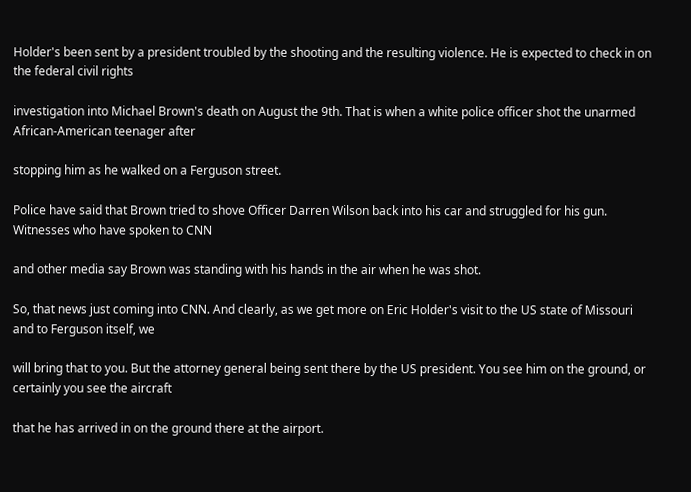Holder's been sent by a president troubled by the shooting and the resulting violence. He is expected to check in on the federal civil rights

investigation into Michael Brown's death on August the 9th. That is when a white police officer shot the unarmed African-American teenager after

stopping him as he walked on a Ferguson street.

Police have said that Brown tried to shove Officer Darren Wilson back into his car and struggled for his gun. Witnesses who have spoken to CNN

and other media say Brown was standing with his hands in the air when he was shot.

So, that news just coming into CNN. And clearly, as we get more on Eric Holder's visit to the US state of Missouri and to Ferguson itself, we

will bring that to you. But the attorney general being sent there by the US president. You see him on the ground, or certainly you see the aircraft

that he has arrived in on the ground there at the airport.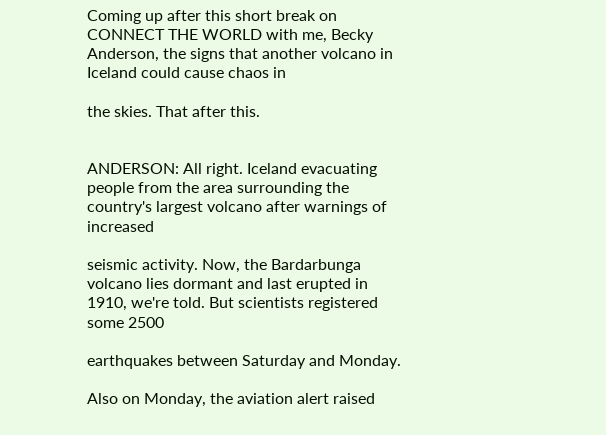Coming up after this short break on CONNECT THE WORLD with me, Becky Anderson, the signs that another volcano in Iceland could cause chaos in

the skies. That after this.


ANDERSON: All right. Iceland evacuating people from the area surrounding the country's largest volcano after warnings of increased

seismic activity. Now, the Bardarbunga volcano lies dormant and last erupted in 1910, we're told. But scientists registered some 2500

earthquakes between Saturday and Monday.

Also on Monday, the aviation alert raised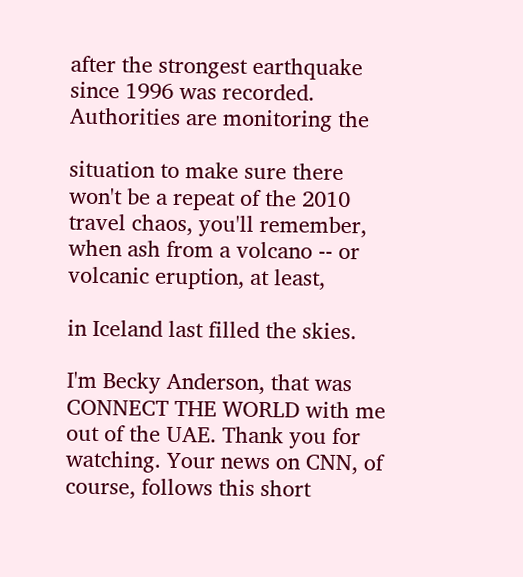after the strongest earthquake since 1996 was recorded. Authorities are monitoring the

situation to make sure there won't be a repeat of the 2010 travel chaos, you'll remember, when ash from a volcano -- or volcanic eruption, at least,

in Iceland last filled the skies.

I'm Becky Anderson, that was CONNECT THE WORLD with me out of the UAE. Thank you for watching. Your news on CNN, of course, follows this short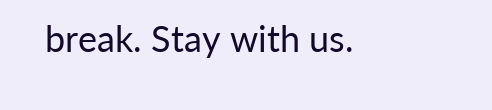break. Stay with us.